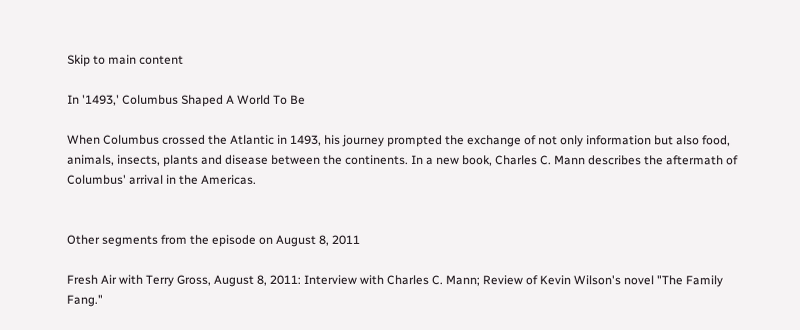Skip to main content

In '1493,' Columbus Shaped A World To Be

When Columbus crossed the Atlantic in 1493, his journey prompted the exchange of not only information but also food, animals, insects, plants and disease between the continents. In a new book, Charles C. Mann describes the aftermath of Columbus' arrival in the Americas.


Other segments from the episode on August 8, 2011

Fresh Air with Terry Gross, August 8, 2011: Interview with Charles C. Mann; Review of Kevin Wilson's novel "The Family Fang."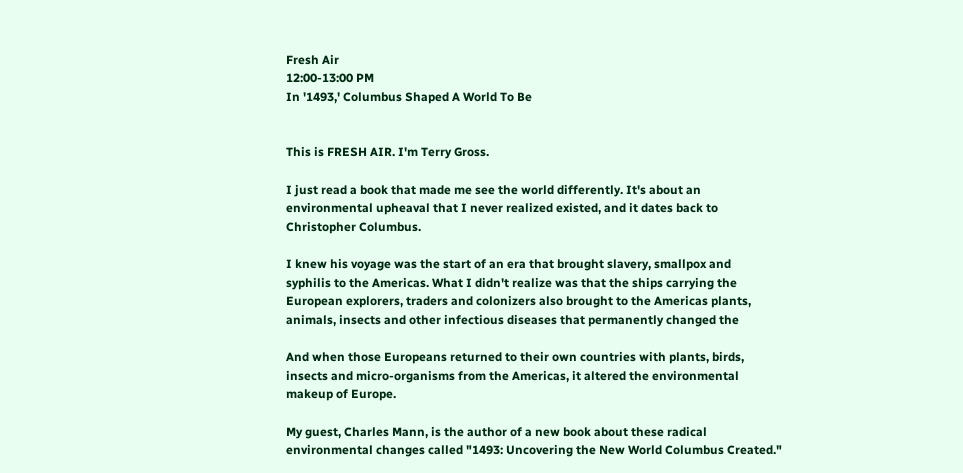Fresh Air
12:00-13:00 PM
In '1493,' Columbus Shaped A World To Be


This is FRESH AIR. I'm Terry Gross.

I just read a book that made me see the world differently. It's about an
environmental upheaval that I never realized existed, and it dates back to
Christopher Columbus.

I knew his voyage was the start of an era that brought slavery, smallpox and
syphilis to the Americas. What I didn't realize was that the ships carrying the
European explorers, traders and colonizers also brought to the Americas plants,
animals, insects and other infectious diseases that permanently changed the

And when those Europeans returned to their own countries with plants, birds,
insects and micro-organisms from the Americas, it altered the environmental
makeup of Europe.

My guest, Charles Mann, is the author of a new book about these radical
environmental changes called "1493: Uncovering the New World Columbus Created."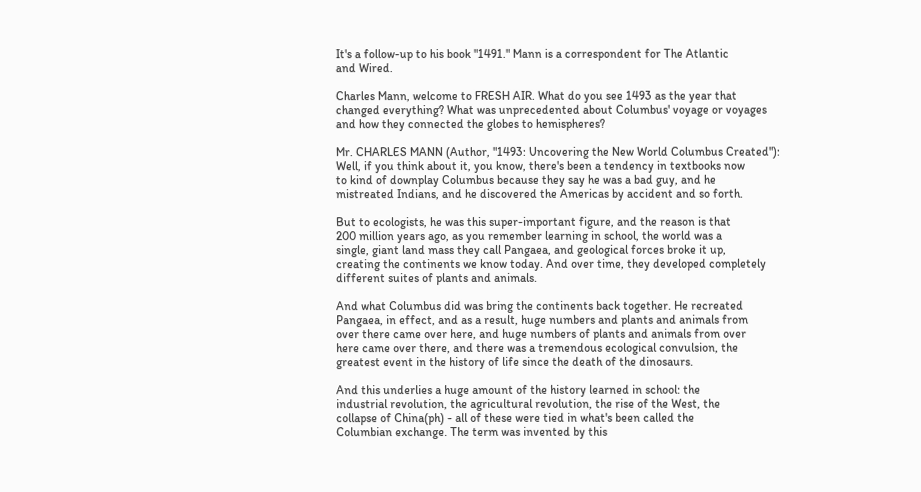It's a follow-up to his book "1491." Mann is a correspondent for The Atlantic
and Wired.

Charles Mann, welcome to FRESH AIR. What do you see 1493 as the year that
changed everything? What was unprecedented about Columbus' voyage or voyages
and how they connected the globes to hemispheres?

Mr. CHARLES MANN (Author, "1493: Uncovering the New World Columbus Created"):
Well, if you think about it, you know, there's been a tendency in textbooks now
to kind of downplay Columbus because they say he was a bad guy, and he
mistreated Indians, and he discovered the Americas by accident and so forth.

But to ecologists, he was this super-important figure, and the reason is that
200 million years ago, as you remember learning in school, the world was a
single, giant land mass they call Pangaea, and geological forces broke it up,
creating the continents we know today. And over time, they developed completely
different suites of plants and animals.

And what Columbus did was bring the continents back together. He recreated
Pangaea, in effect, and as a result, huge numbers and plants and animals from
over there came over here, and huge numbers of plants and animals from over
here came over there, and there was a tremendous ecological convulsion, the
greatest event in the history of life since the death of the dinosaurs.

And this underlies a huge amount of the history learned in school: the
industrial revolution, the agricultural revolution, the rise of the West, the
collapse of China(ph) - all of these were tied in what's been called the
Columbian exchange. The term was invented by this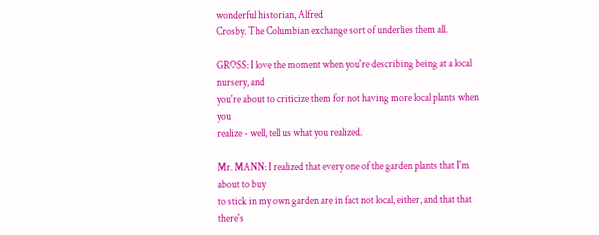wonderful historian, Alfred
Crosby. The Columbian exchange sort of underlies them all.

GROSS: I love the moment when you're describing being at a local nursery, and
you're about to criticize them for not having more local plants when you
realize - well, tell us what you realized.

Mr. MANN: I realized that every one of the garden plants that I'm about to buy
to stick in my own garden are in fact not local, either, and that that there's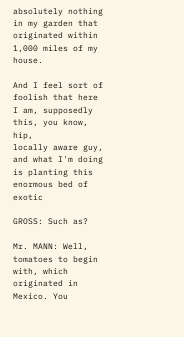absolutely nothing in my garden that originated within 1,000 miles of my house.

And I feel sort of foolish that here I am, supposedly this, you know, hip,
locally aware guy, and what I'm doing is planting this enormous bed of exotic

GROSS: Such as?

Mr. MANN: Well, tomatoes to begin with, which originated in Mexico. You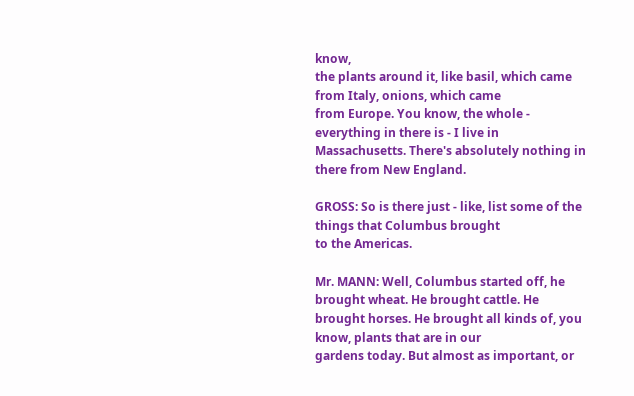know,
the plants around it, like basil, which came from Italy, onions, which came
from Europe. You know, the whole - everything in there is - I live in
Massachusetts. There's absolutely nothing in there from New England.

GROSS: So is there just - like, list some of the things that Columbus brought
to the Americas.

Mr. MANN: Well, Columbus started off, he brought wheat. He brought cattle. He
brought horses. He brought all kinds of, you know, plants that are in our
gardens today. But almost as important, or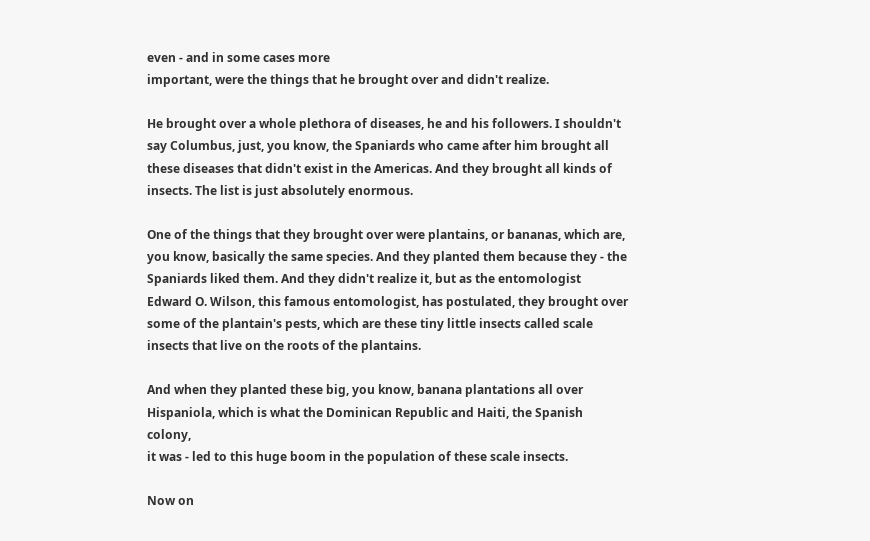even - and in some cases more
important, were the things that he brought over and didn't realize.

He brought over a whole plethora of diseases, he and his followers. I shouldn't
say Columbus, just, you know, the Spaniards who came after him brought all
these diseases that didn't exist in the Americas. And they brought all kinds of
insects. The list is just absolutely enormous.

One of the things that they brought over were plantains, or bananas, which are,
you know, basically the same species. And they planted them because they - the
Spaniards liked them. And they didn't realize it, but as the entomologist
Edward O. Wilson, this famous entomologist, has postulated, they brought over
some of the plantain's pests, which are these tiny little insects called scale
insects that live on the roots of the plantains.

And when they planted these big, you know, banana plantations all over
Hispaniola, which is what the Dominican Republic and Haiti, the Spanish colony,
it was - led to this huge boom in the population of these scale insects.

Now on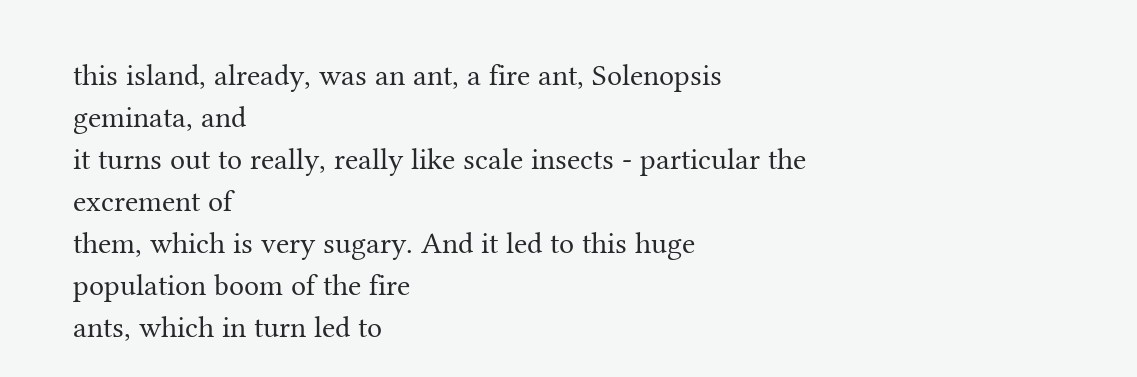this island, already, was an ant, a fire ant, Solenopsis geminata, and
it turns out to really, really like scale insects - particular the excrement of
them, which is very sugary. And it led to this huge population boom of the fire
ants, which in turn led to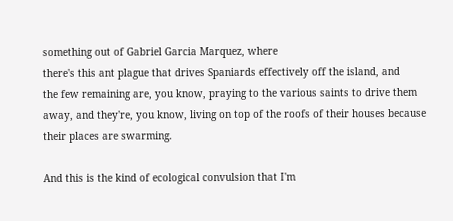something out of Gabriel Garcia Marquez, where
there's this ant plague that drives Spaniards effectively off the island, and
the few remaining are, you know, praying to the various saints to drive them
away, and they're, you know, living on top of the roofs of their houses because
their places are swarming.

And this is the kind of ecological convulsion that I'm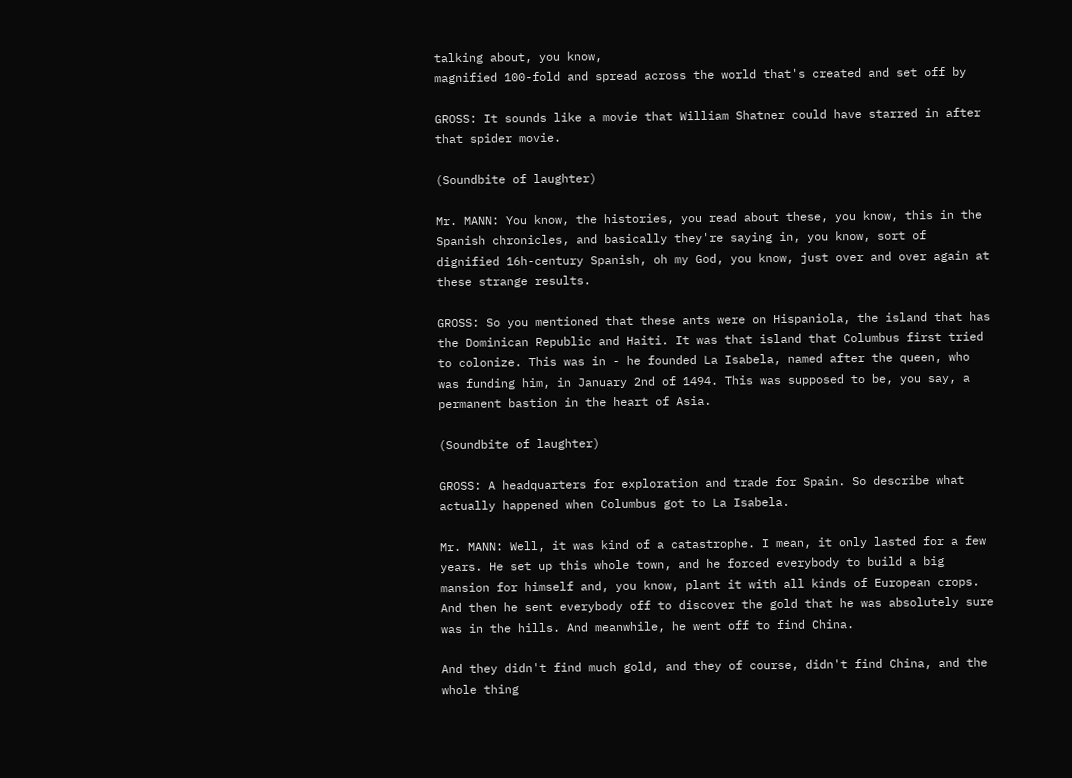talking about, you know,
magnified 100-fold and spread across the world that's created and set off by

GROSS: It sounds like a movie that William Shatner could have starred in after
that spider movie.

(Soundbite of laughter)

Mr. MANN: You know, the histories, you read about these, you know, this in the
Spanish chronicles, and basically they're saying in, you know, sort of
dignified 16h-century Spanish, oh my God, you know, just over and over again at
these strange results.

GROSS: So you mentioned that these ants were on Hispaniola, the island that has
the Dominican Republic and Haiti. It was that island that Columbus first tried
to colonize. This was in - he founded La Isabela, named after the queen, who
was funding him, in January 2nd of 1494. This was supposed to be, you say, a
permanent bastion in the heart of Asia.

(Soundbite of laughter)

GROSS: A headquarters for exploration and trade for Spain. So describe what
actually happened when Columbus got to La Isabela.

Mr. MANN: Well, it was kind of a catastrophe. I mean, it only lasted for a few
years. He set up this whole town, and he forced everybody to build a big
mansion for himself and, you know, plant it with all kinds of European crops.
And then he sent everybody off to discover the gold that he was absolutely sure
was in the hills. And meanwhile, he went off to find China.

And they didn't find much gold, and they of course, didn't find China, and the
whole thing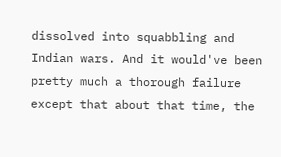dissolved into squabbling and Indian wars. And it would've been
pretty much a thorough failure except that about that time, the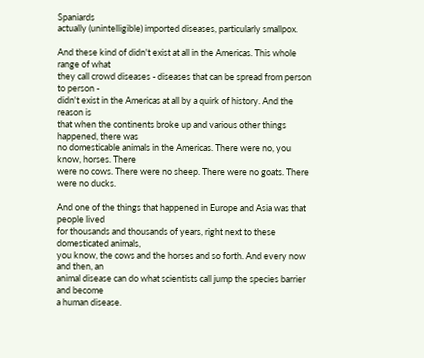Spaniards
actually (unintelligible) imported diseases, particularly smallpox.

And these kind of didn't exist at all in the Americas. This whole range of what
they call crowd diseases - diseases that can be spread from person to person -
didn't exist in the Americas at all by a quirk of history. And the reason is
that when the continents broke up and various other things happened, there was
no domesticable animals in the Americas. There were no, you know, horses. There
were no cows. There were no sheep. There were no goats. There were no ducks.

And one of the things that happened in Europe and Asia was that people lived
for thousands and thousands of years, right next to these domesticated animals,
you know, the cows and the horses and so forth. And every now and then, an
animal disease can do what scientists call jump the species barrier and become
a human disease.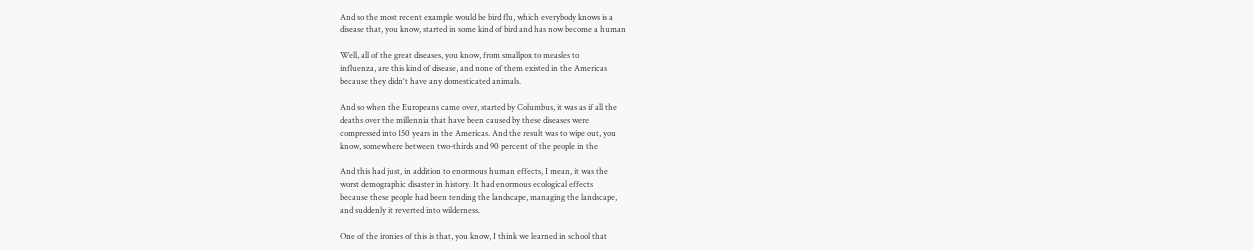And so the most recent example would be bird flu, which everybody knows is a
disease that, you know, started in some kind of bird and has now become a human

Well, all of the great diseases, you know, from smallpox to measles to
influenza, are this kind of disease, and none of them existed in the Americas
because they didn't have any domesticated animals.

And so when the Europeans came over, started by Columbus, it was as if all the
deaths over the millennia that have been caused by these diseases were
compressed into 150 years in the Americas. And the result was to wipe out, you
know, somewhere between two-thirds and 90 percent of the people in the

And this had just, in addition to enormous human effects, I mean, it was the
worst demographic disaster in history. It had enormous ecological effects
because these people had been tending the landscape, managing the landscape,
and suddenly it reverted into wilderness.

One of the ironies of this is that, you know, I think we learned in school that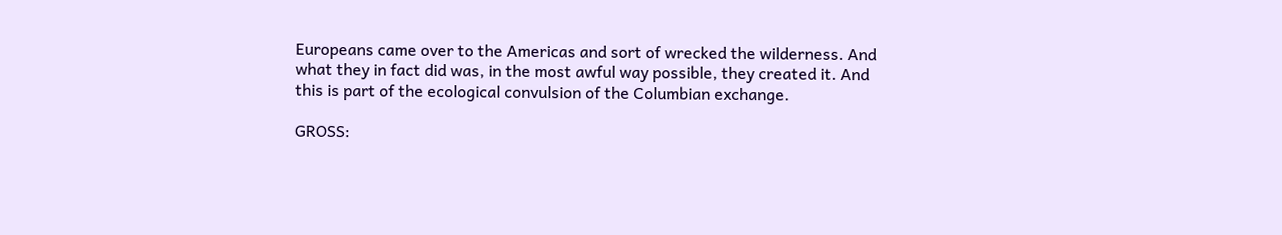Europeans came over to the Americas and sort of wrecked the wilderness. And
what they in fact did was, in the most awful way possible, they created it. And
this is part of the ecological convulsion of the Columbian exchange.

GROSS: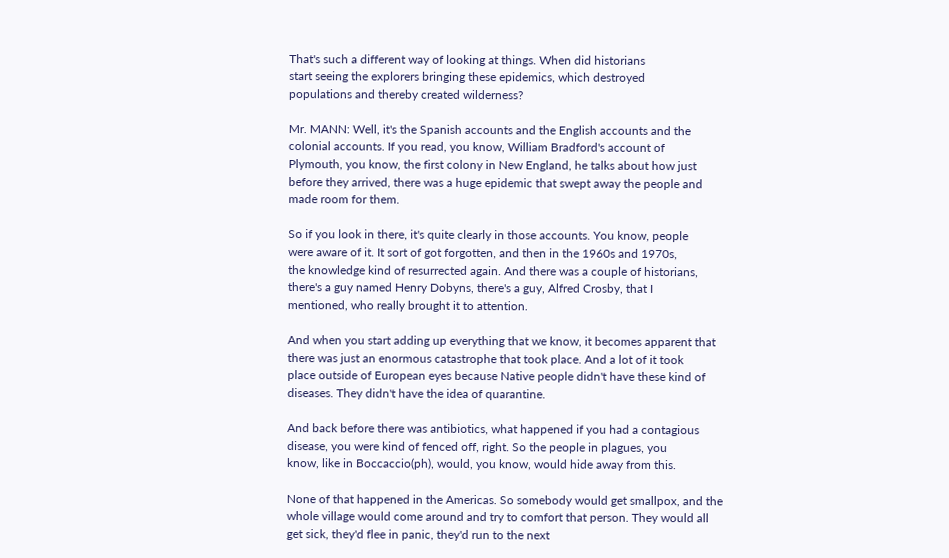That's such a different way of looking at things. When did historians
start seeing the explorers bringing these epidemics, which destroyed
populations and thereby created wilderness?

Mr. MANN: Well, it's the Spanish accounts and the English accounts and the
colonial accounts. If you read, you know, William Bradford's account of
Plymouth, you know, the first colony in New England, he talks about how just
before they arrived, there was a huge epidemic that swept away the people and
made room for them.

So if you look in there, it's quite clearly in those accounts. You know, people
were aware of it. It sort of got forgotten, and then in the 1960s and 1970s,
the knowledge kind of resurrected again. And there was a couple of historians,
there's a guy named Henry Dobyns, there's a guy, Alfred Crosby, that I
mentioned, who really brought it to attention.

And when you start adding up everything that we know, it becomes apparent that
there was just an enormous catastrophe that took place. And a lot of it took
place outside of European eyes because Native people didn't have these kind of
diseases. They didn't have the idea of quarantine.

And back before there was antibiotics, what happened if you had a contagious
disease, you were kind of fenced off, right. So the people in plagues, you
know, like in Boccaccio(ph), would, you know, would hide away from this.

None of that happened in the Americas. So somebody would get smallpox, and the
whole village would come around and try to comfort that person. They would all
get sick, they'd flee in panic, they'd run to the next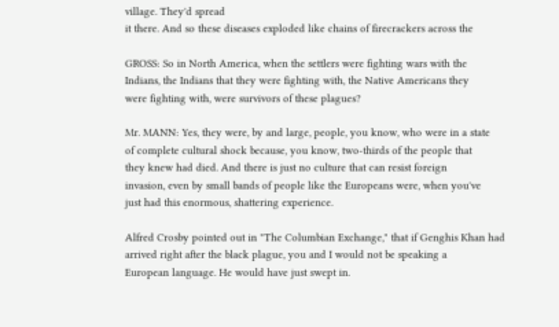village. They'd spread
it there. And so these diseases exploded like chains of firecrackers across the

GROSS: So in North America, when the settlers were fighting wars with the
Indians, the Indians that they were fighting with, the Native Americans they
were fighting with, were survivors of these plagues?

Mr. MANN: Yes, they were, by and large, people, you know, who were in a state
of complete cultural shock because, you know, two-thirds of the people that
they knew had died. And there is just no culture that can resist foreign
invasion, even by small bands of people like the Europeans were, when you've
just had this enormous, shattering experience.

Alfred Crosby pointed out in "The Columbian Exchange," that if Genghis Khan had
arrived right after the black plague, you and I would not be speaking a
European language. He would have just swept in.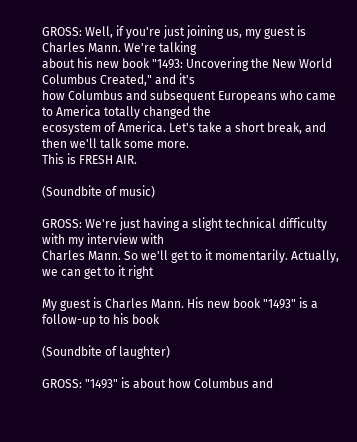GROSS: Well, if you're just joining us, my guest is Charles Mann. We're talking
about his new book "1493: Uncovering the New World Columbus Created," and it's
how Columbus and subsequent Europeans who came to America totally changed the
ecosystem of America. Let's take a short break, and then we'll talk some more.
This is FRESH AIR.

(Soundbite of music)

GROSS: We're just having a slight technical difficulty with my interview with
Charles Mann. So we'll get to it momentarily. Actually, we can get to it right

My guest is Charles Mann. His new book "1493" is a follow-up to his book

(Soundbite of laughter)

GROSS: "1493" is about how Columbus and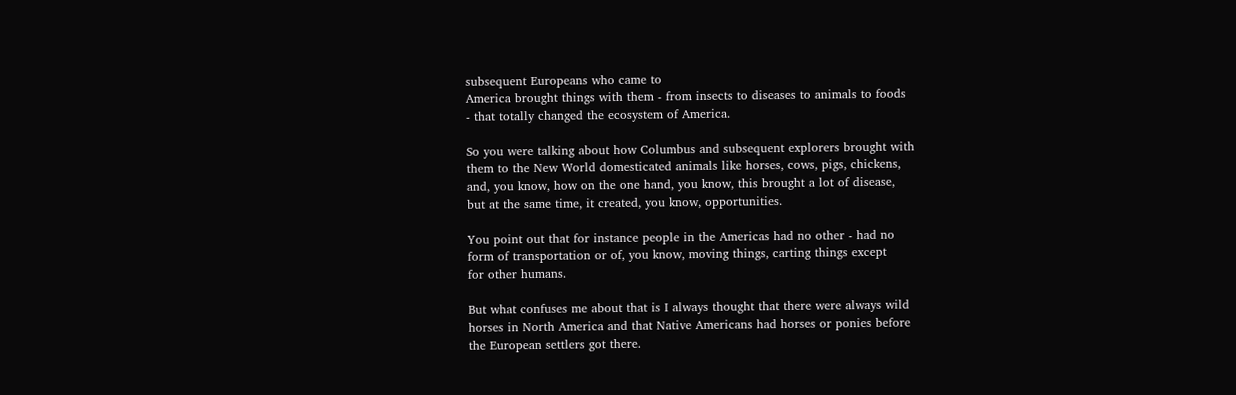subsequent Europeans who came to
America brought things with them - from insects to diseases to animals to foods
- that totally changed the ecosystem of America.

So you were talking about how Columbus and subsequent explorers brought with
them to the New World domesticated animals like horses, cows, pigs, chickens,
and, you know, how on the one hand, you know, this brought a lot of disease,
but at the same time, it created, you know, opportunities.

You point out that for instance people in the Americas had no other - had no
form of transportation or of, you know, moving things, carting things except
for other humans.

But what confuses me about that is I always thought that there were always wild
horses in North America and that Native Americans had horses or ponies before
the European settlers got there.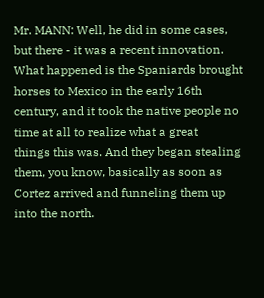Mr. MANN: Well, he did in some cases, but there - it was a recent innovation.
What happened is the Spaniards brought horses to Mexico in the early 16th
century, and it took the native people no time at all to realize what a great
things this was. And they began stealing them, you know, basically as soon as
Cortez arrived and funneling them up into the north.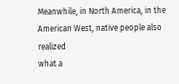Meanwhile, in North America, in the American West, native people also realized
what a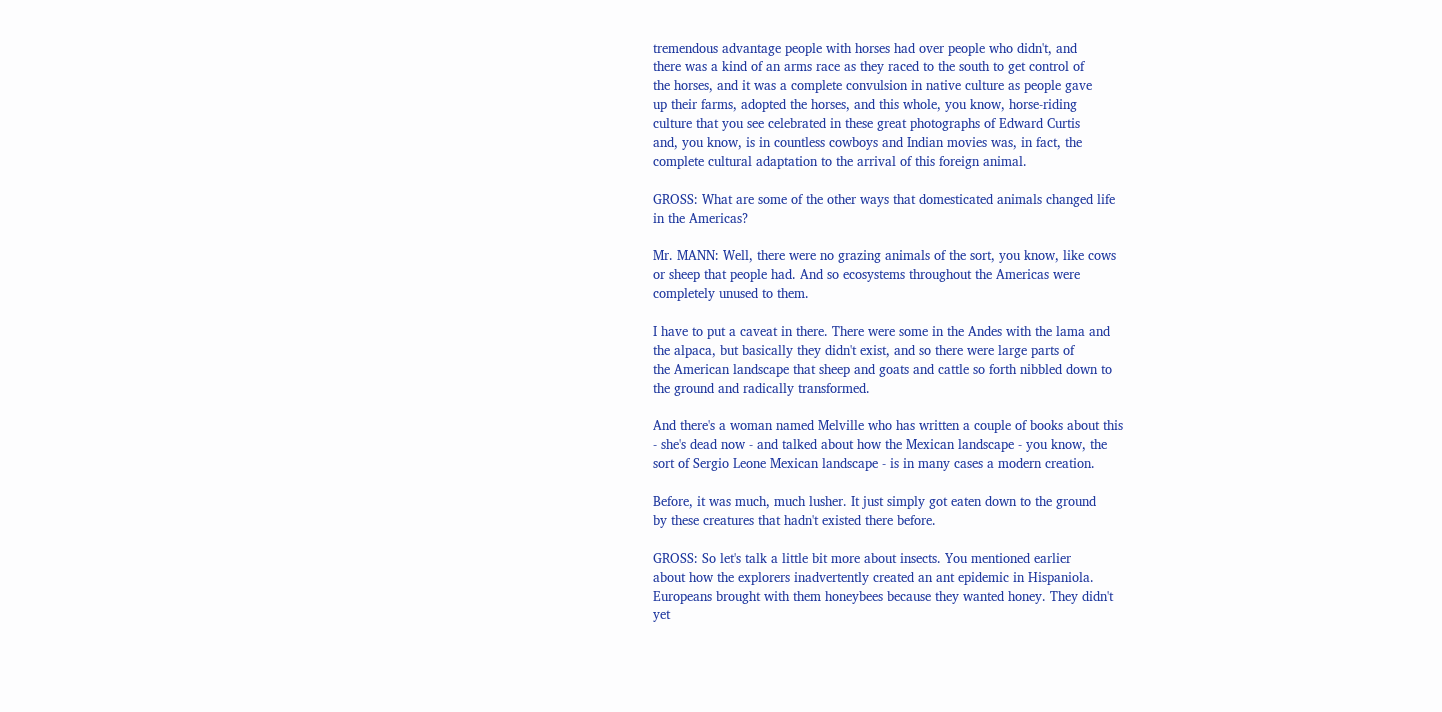tremendous advantage people with horses had over people who didn't, and
there was a kind of an arms race as they raced to the south to get control of
the horses, and it was a complete convulsion in native culture as people gave
up their farms, adopted the horses, and this whole, you know, horse-riding
culture that you see celebrated in these great photographs of Edward Curtis
and, you know, is in countless cowboys and Indian movies was, in fact, the
complete cultural adaptation to the arrival of this foreign animal.

GROSS: What are some of the other ways that domesticated animals changed life
in the Americas?

Mr. MANN: Well, there were no grazing animals of the sort, you know, like cows
or sheep that people had. And so ecosystems throughout the Americas were
completely unused to them.

I have to put a caveat in there. There were some in the Andes with the lama and
the alpaca, but basically they didn't exist, and so there were large parts of
the American landscape that sheep and goats and cattle so forth nibbled down to
the ground and radically transformed.

And there's a woman named Melville who has written a couple of books about this
- she's dead now - and talked about how the Mexican landscape - you know, the
sort of Sergio Leone Mexican landscape - is in many cases a modern creation.

Before, it was much, much lusher. It just simply got eaten down to the ground
by these creatures that hadn't existed there before.

GROSS: So let's talk a little bit more about insects. You mentioned earlier
about how the explorers inadvertently created an ant epidemic in Hispaniola.
Europeans brought with them honeybees because they wanted honey. They didn't
yet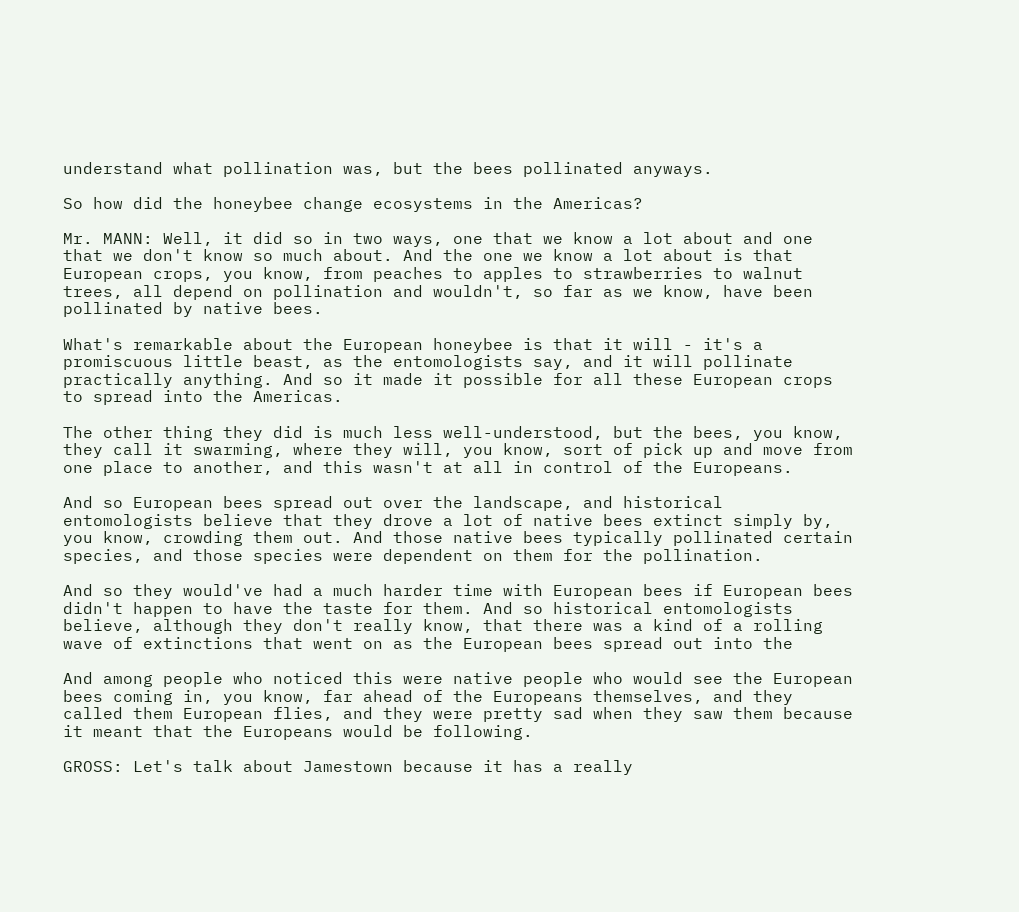understand what pollination was, but the bees pollinated anyways.

So how did the honeybee change ecosystems in the Americas?

Mr. MANN: Well, it did so in two ways, one that we know a lot about and one
that we don't know so much about. And the one we know a lot about is that
European crops, you know, from peaches to apples to strawberries to walnut
trees, all depend on pollination and wouldn't, so far as we know, have been
pollinated by native bees.

What's remarkable about the European honeybee is that it will - it's a
promiscuous little beast, as the entomologists say, and it will pollinate
practically anything. And so it made it possible for all these European crops
to spread into the Americas.

The other thing they did is much less well-understood, but the bees, you know,
they call it swarming, where they will, you know, sort of pick up and move from
one place to another, and this wasn't at all in control of the Europeans.

And so European bees spread out over the landscape, and historical
entomologists believe that they drove a lot of native bees extinct simply by,
you know, crowding them out. And those native bees typically pollinated certain
species, and those species were dependent on them for the pollination.

And so they would've had a much harder time with European bees if European bees
didn't happen to have the taste for them. And so historical entomologists
believe, although they don't really know, that there was a kind of a rolling
wave of extinctions that went on as the European bees spread out into the

And among people who noticed this were native people who would see the European
bees coming in, you know, far ahead of the Europeans themselves, and they
called them European flies, and they were pretty sad when they saw them because
it meant that the Europeans would be following.

GROSS: Let's talk about Jamestown because it has a really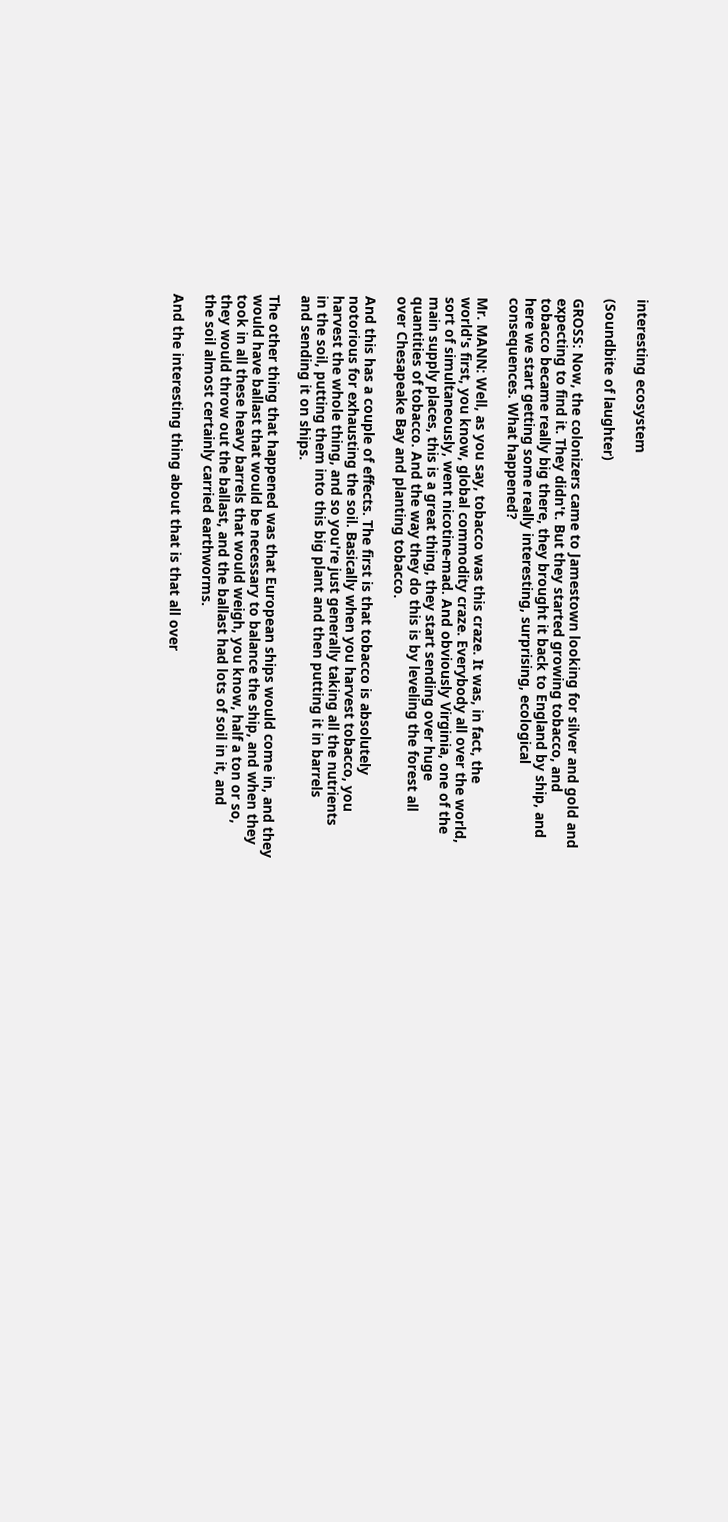interesting ecosystem

(Soundbite of laughter)

GROSS: Now, the colonizers came to Jamestown looking for silver and gold and
expecting to find it. They didn't. But they started growing tobacco, and
tobacco became really big there, they brought it back to England by ship, and
here we start getting some really interesting, surprising, ecological
consequences. What happened?

Mr. MANN: Well, as you say, tobacco was this craze. It was, in fact, the
world's first, you know, global commodity craze. Everybody all over the world,
sort of simultaneously, went nicotine-mad. And obviously Virginia, one of the
main supply places, this is a great thing, they start sending over huge
quantities of tobacco. And the way they do this is by leveling the forest all
over Chesapeake Bay and planting tobacco.

And this has a couple of effects. The first is that tobacco is absolutely
notorious for exhausting the soil. Basically when you harvest tobacco, you
harvest the whole thing, and so you're just generally taking all the nutrients
in the soil, putting them into this big plant and then putting it in barrels
and sending it on ships.

The other thing that happened was that European ships would come in, and they
would have ballast that would be necessary to balance the ship, and when they
took in all these heavy barrels that would weigh, you know, half a ton or so,
they would throw out the ballast, and the ballast had lots of soil in it, and
the soil almost certainly carried earthworms.

And the interesting thing about that is that all over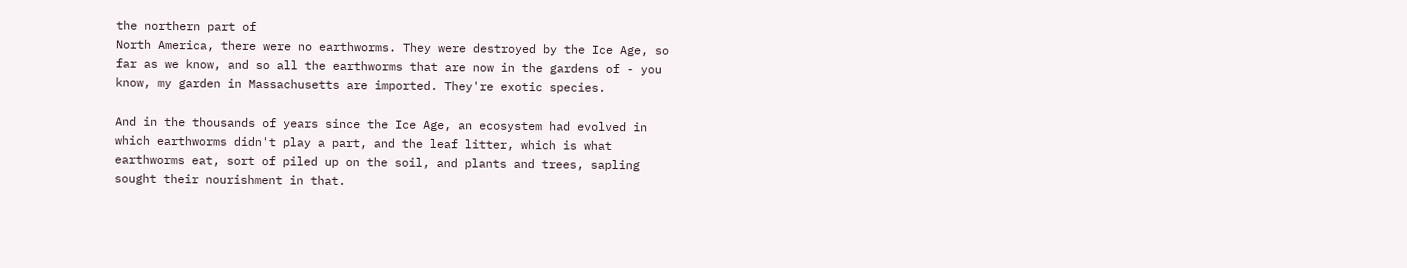the northern part of
North America, there were no earthworms. They were destroyed by the Ice Age, so
far as we know, and so all the earthworms that are now in the gardens of - you
know, my garden in Massachusetts are imported. They're exotic species.

And in the thousands of years since the Ice Age, an ecosystem had evolved in
which earthworms didn't play a part, and the leaf litter, which is what
earthworms eat, sort of piled up on the soil, and plants and trees, sapling
sought their nourishment in that.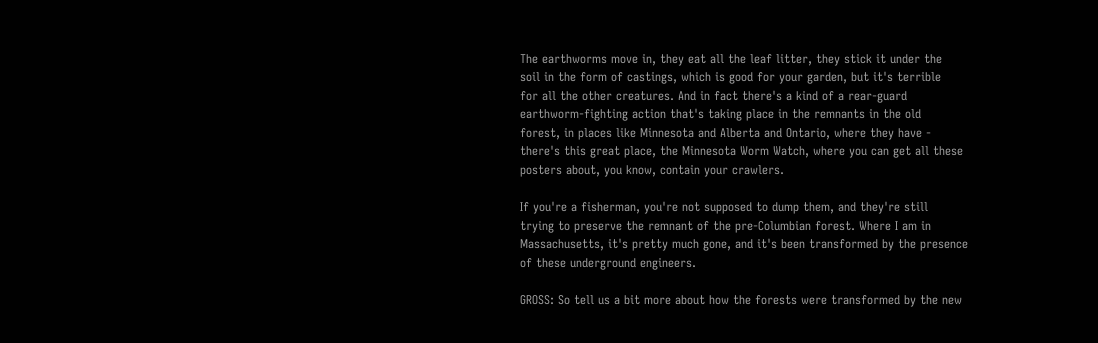The earthworms move in, they eat all the leaf litter, they stick it under the
soil in the form of castings, which is good for your garden, but it's terrible
for all the other creatures. And in fact there's a kind of a rear-guard
earthworm-fighting action that's taking place in the remnants in the old
forest, in places like Minnesota and Alberta and Ontario, where they have -
there's this great place, the Minnesota Worm Watch, where you can get all these
posters about, you know, contain your crawlers.

If you're a fisherman, you're not supposed to dump them, and they're still
trying to preserve the remnant of the pre-Columbian forest. Where I am in
Massachusetts, it's pretty much gone, and it's been transformed by the presence
of these underground engineers.

GROSS: So tell us a bit more about how the forests were transformed by the new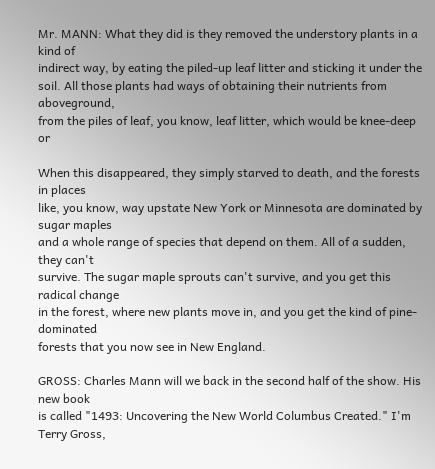Mr. MANN: What they did is they removed the understory plants in a kind of
indirect way, by eating the piled-up leaf litter and sticking it under the
soil. All those plants had ways of obtaining their nutrients from aboveground,
from the piles of leaf, you know, leaf litter, which would be knee-deep or

When this disappeared, they simply starved to death, and the forests in places
like, you know, way upstate New York or Minnesota are dominated by sugar maples
and a whole range of species that depend on them. All of a sudden, they can't
survive. The sugar maple sprouts can't survive, and you get this radical change
in the forest, where new plants move in, and you get the kind of pine-dominated
forests that you now see in New England.

GROSS: Charles Mann will we back in the second half of the show. His new book
is called "1493: Uncovering the New World Columbus Created." I'm Terry Gross,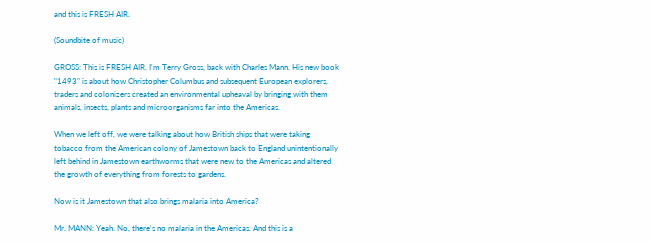and this is FRESH AIR.

(Soundbite of music)

GROSS: This is FRESH AIR. I'm Terry Gross, back with Charles Mann. His new book
"1493" is about how Christopher Columbus and subsequent European explorers,
traders and colonizers created an environmental upheaval by bringing with them
animals, insects, plants and microorganisms far into the Americas.

When we left off, we were talking about how British ships that were taking
tobacco from the American colony of Jamestown back to England unintentionally
left behind in Jamestown earthworms that were new to the Americas and altered
the growth of everything from forests to gardens.

Now is it Jamestown that also brings malaria into America?

Mr. MANN: Yeah. No, there's no malaria in the Americas. And this is a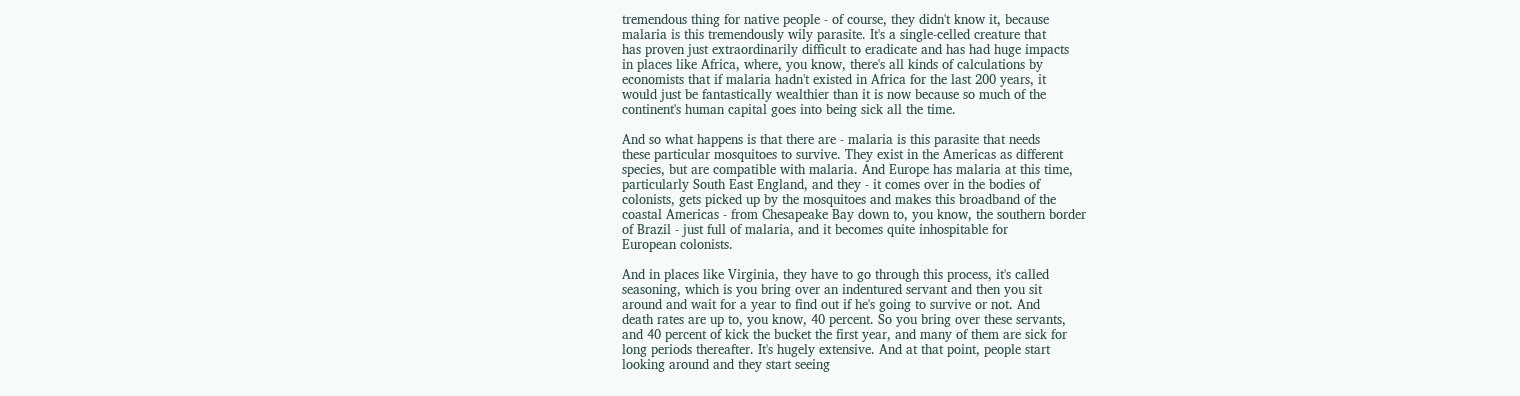tremendous thing for native people - of course, they didn't know it, because
malaria is this tremendously wily parasite. It's a single-celled creature that
has proven just extraordinarily difficult to eradicate and has had huge impacts
in places like Africa, where, you know, there's all kinds of calculations by
economists that if malaria hadn't existed in Africa for the last 200 years, it
would just be fantastically wealthier than it is now because so much of the
continent's human capital goes into being sick all the time.

And so what happens is that there are - malaria is this parasite that needs
these particular mosquitoes to survive. They exist in the Americas as different
species, but are compatible with malaria. And Europe has malaria at this time,
particularly South East England, and they - it comes over in the bodies of
colonists, gets picked up by the mosquitoes and makes this broadband of the
coastal Americas - from Chesapeake Bay down to, you know, the southern border
of Brazil - just full of malaria, and it becomes quite inhospitable for
European colonists.

And in places like Virginia, they have to go through this process, it's called
seasoning, which is you bring over an indentured servant and then you sit
around and wait for a year to find out if he's going to survive or not. And
death rates are up to, you know, 40 percent. So you bring over these servants,
and 40 percent of kick the bucket the first year, and many of them are sick for
long periods thereafter. It's hugely extensive. And at that point, people start
looking around and they start seeing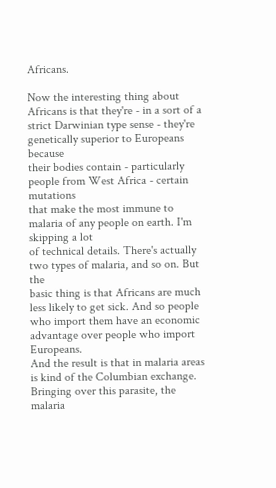Africans.

Now the interesting thing about Africans is that they're - in a sort of a
strict Darwinian type sense - they're genetically superior to Europeans because
their bodies contain - particularly people from West Africa - certain mutations
that make the most immune to malaria of any people on earth. I'm skipping a lot
of technical details. There's actually two types of malaria, and so on. But the
basic thing is that Africans are much less likely to get sick. And so people
who import them have an economic advantage over people who import Europeans.
And the result is that in malaria areas is kind of the Columbian exchange.
Bringing over this parasite, the malaria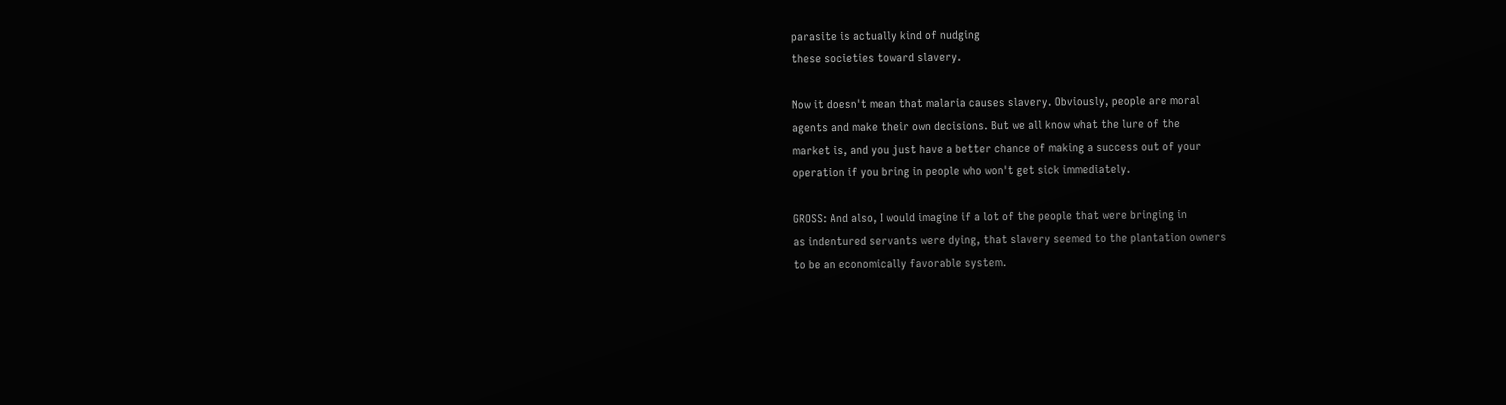parasite is actually kind of nudging
these societies toward slavery.

Now it doesn't mean that malaria causes slavery. Obviously, people are moral
agents and make their own decisions. But we all know what the lure of the
market is, and you just have a better chance of making a success out of your
operation if you bring in people who won't get sick immediately.

GROSS: And also, I would imagine if a lot of the people that were bringing in
as indentured servants were dying, that slavery seemed to the plantation owners
to be an economically favorable system.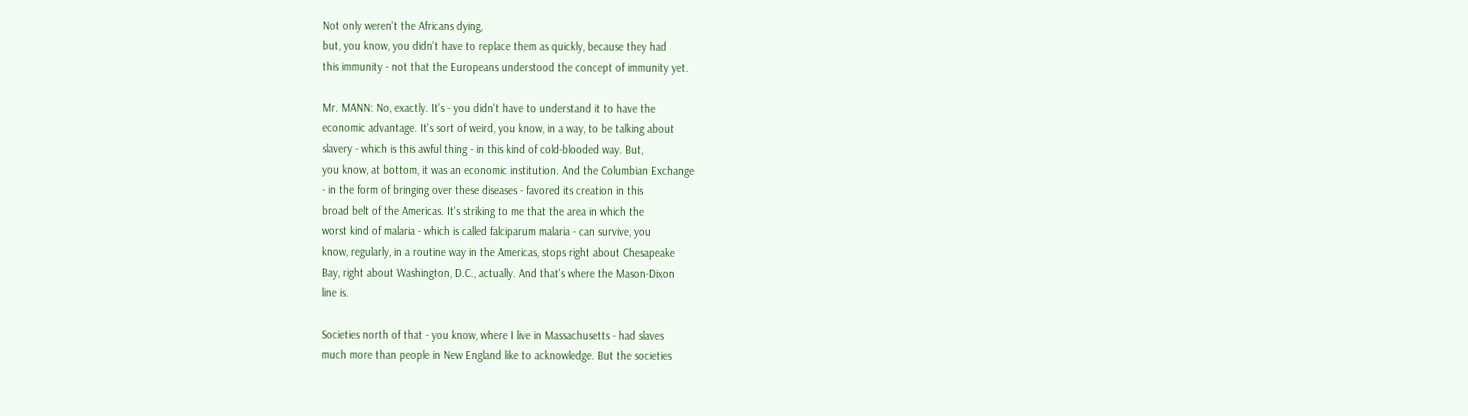Not only weren't the Africans dying,
but, you know, you didn't have to replace them as quickly, because they had
this immunity - not that the Europeans understood the concept of immunity yet.

Mr. MANN: No, exactly. It's - you didn't have to understand it to have the
economic advantage. It's sort of weird, you know, in a way, to be talking about
slavery - which is this awful thing - in this kind of cold-blooded way. But,
you know, at bottom, it was an economic institution. And the Columbian Exchange
- in the form of bringing over these diseases - favored its creation in this
broad belt of the Americas. It's striking to me that the area in which the
worst kind of malaria - which is called falciparum malaria - can survive, you
know, regularly, in a routine way in the Americas, stops right about Chesapeake
Bay, right about Washington, D.C., actually. And that's where the Mason-Dixon
line is.

Societies north of that - you know, where I live in Massachusetts - had slaves
much more than people in New England like to acknowledge. But the societies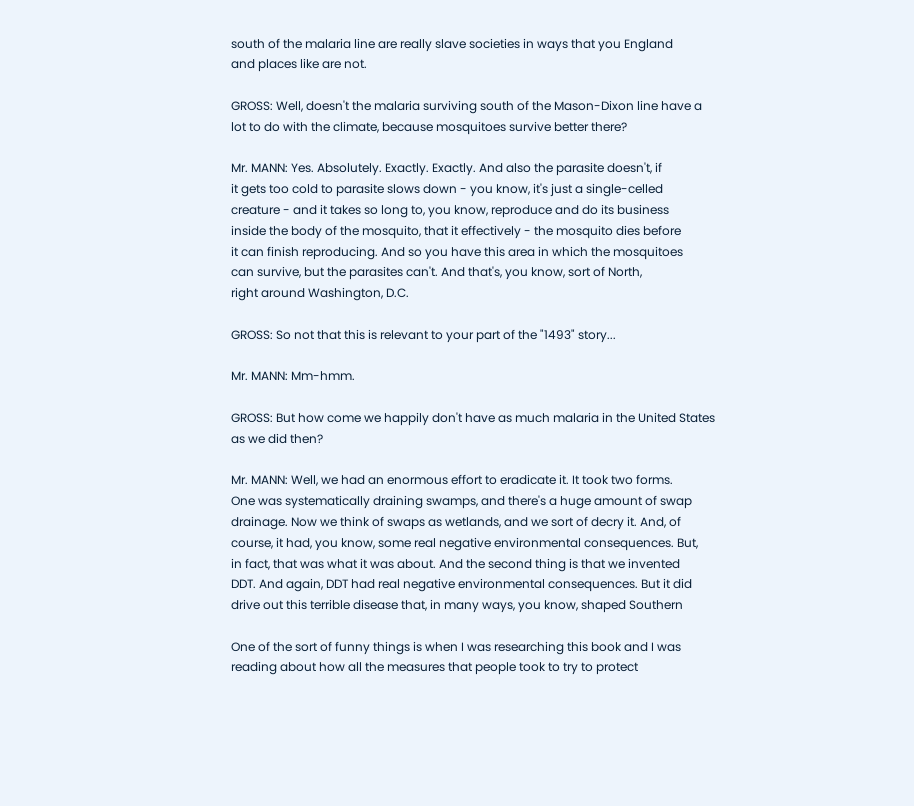south of the malaria line are really slave societies in ways that you England
and places like are not.

GROSS: Well, doesn't the malaria surviving south of the Mason-Dixon line have a
lot to do with the climate, because mosquitoes survive better there?

Mr. MANN: Yes. Absolutely. Exactly. Exactly. And also the parasite doesn't, if
it gets too cold to parasite slows down - you know, it's just a single-celled
creature - and it takes so long to, you know, reproduce and do its business
inside the body of the mosquito, that it effectively - the mosquito dies before
it can finish reproducing. And so you have this area in which the mosquitoes
can survive, but the parasites can't. And that's, you know, sort of North,
right around Washington, D.C.

GROSS: So not that this is relevant to your part of the "1493" story...

Mr. MANN: Mm-hmm.

GROSS: But how come we happily don't have as much malaria in the United States
as we did then?

Mr. MANN: Well, we had an enormous effort to eradicate it. It took two forms.
One was systematically draining swamps, and there's a huge amount of swap
drainage. Now we think of swaps as wetlands, and we sort of decry it. And, of
course, it had, you know, some real negative environmental consequences. But,
in fact, that was what it was about. And the second thing is that we invented
DDT. And again, DDT had real negative environmental consequences. But it did
drive out this terrible disease that, in many ways, you know, shaped Southern

One of the sort of funny things is when I was researching this book and I was
reading about how all the measures that people took to try to protect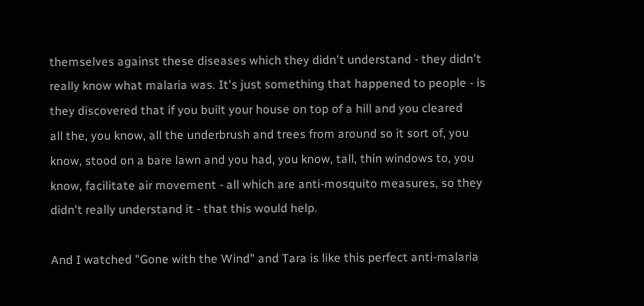themselves against these diseases which they didn't understand - they didn't
really know what malaria was. It's just something that happened to people - is
they discovered that if you built your house on top of a hill and you cleared
all the, you know, all the underbrush and trees from around so it sort of, you
know, stood on a bare lawn and you had, you know, tall, thin windows to, you
know, facilitate air movement - all which are anti-mosquito measures, so they
didn't really understand it - that this would help.

And I watched "Gone with the Wind" and Tara is like this perfect anti-malaria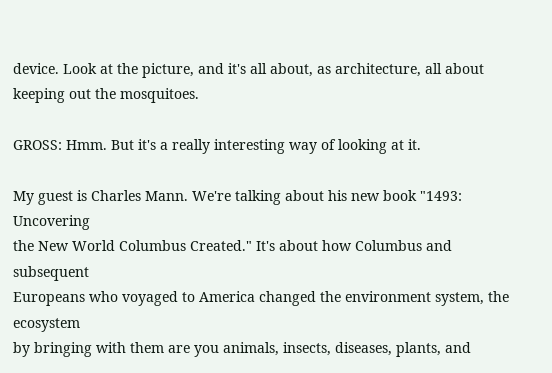device. Look at the picture, and it's all about, as architecture, all about
keeping out the mosquitoes.

GROSS: Hmm. But it's a really interesting way of looking at it.

My guest is Charles Mann. We're talking about his new book "1493: Uncovering
the New World Columbus Created." It's about how Columbus and subsequent
Europeans who voyaged to America changed the environment system, the ecosystem
by bringing with them are you animals, insects, diseases, plants, and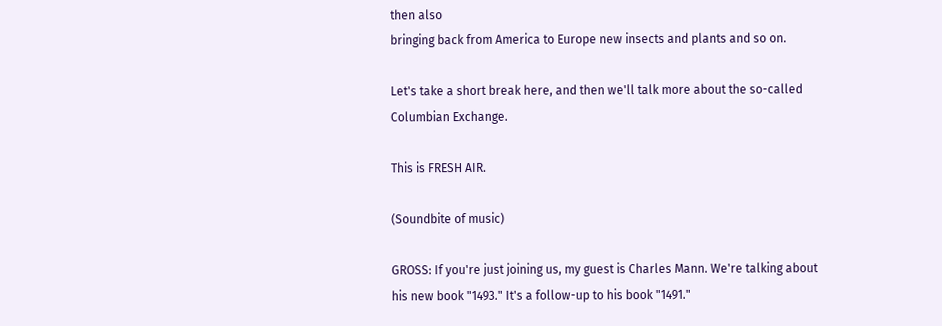then also
bringing back from America to Europe new insects and plants and so on.

Let's take a short break here, and then we'll talk more about the so-called
Columbian Exchange.

This is FRESH AIR.

(Soundbite of music)

GROSS: If you're just joining us, my guest is Charles Mann. We're talking about
his new book "1493." It's a follow-up to his book "1491."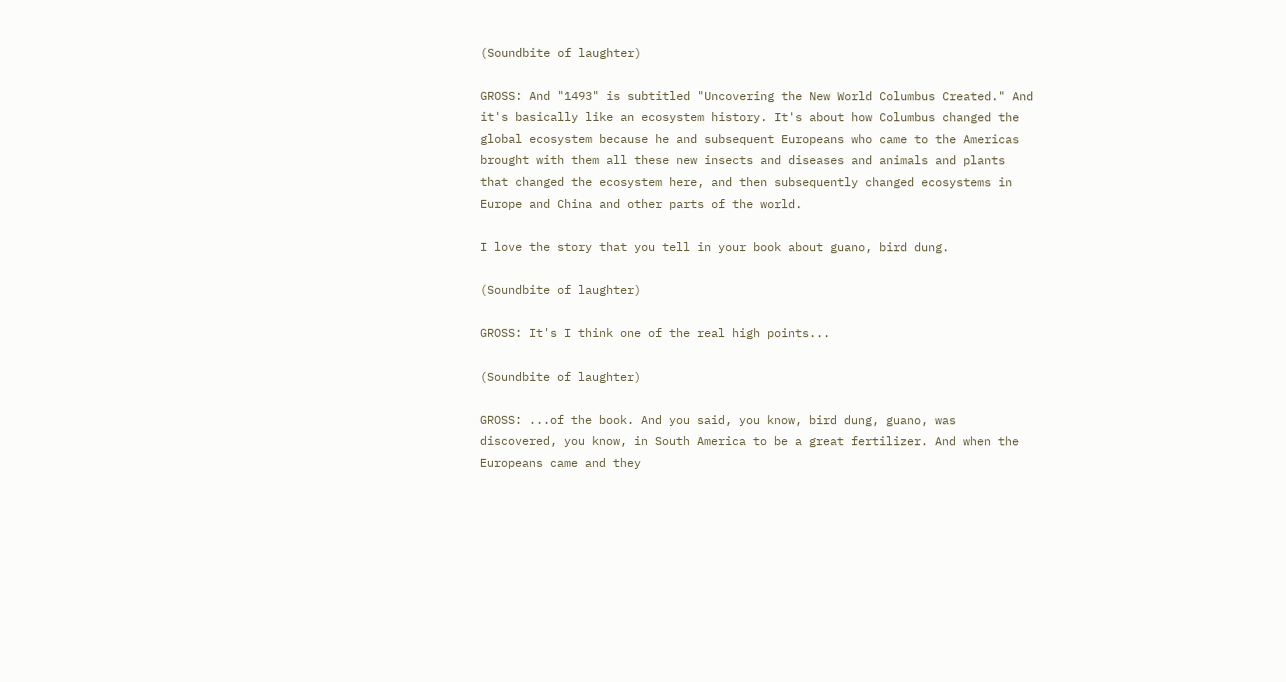(Soundbite of laughter)

GROSS: And "1493" is subtitled "Uncovering the New World Columbus Created." And
it's basically like an ecosystem history. It's about how Columbus changed the
global ecosystem because he and subsequent Europeans who came to the Americas
brought with them all these new insects and diseases and animals and plants
that changed the ecosystem here, and then subsequently changed ecosystems in
Europe and China and other parts of the world.

I love the story that you tell in your book about guano, bird dung.

(Soundbite of laughter)

GROSS: It's I think one of the real high points...

(Soundbite of laughter)

GROSS: ...of the book. And you said, you know, bird dung, guano, was
discovered, you know, in South America to be a great fertilizer. And when the
Europeans came and they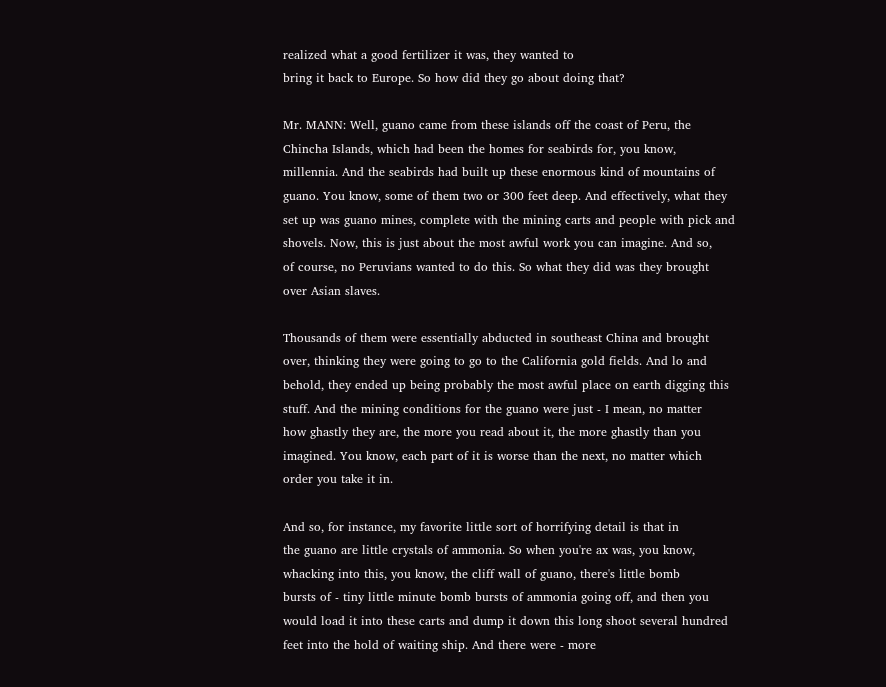realized what a good fertilizer it was, they wanted to
bring it back to Europe. So how did they go about doing that?

Mr. MANN: Well, guano came from these islands off the coast of Peru, the
Chincha Islands, which had been the homes for seabirds for, you know,
millennia. And the seabirds had built up these enormous kind of mountains of
guano. You know, some of them two or 300 feet deep. And effectively, what they
set up was guano mines, complete with the mining carts and people with pick and
shovels. Now, this is just about the most awful work you can imagine. And so,
of course, no Peruvians wanted to do this. So what they did was they brought
over Asian slaves.

Thousands of them were essentially abducted in southeast China and brought
over, thinking they were going to go to the California gold fields. And lo and
behold, they ended up being probably the most awful place on earth digging this
stuff. And the mining conditions for the guano were just - I mean, no matter
how ghastly they are, the more you read about it, the more ghastly than you
imagined. You know, each part of it is worse than the next, no matter which
order you take it in.

And so, for instance, my favorite little sort of horrifying detail is that in
the guano are little crystals of ammonia. So when you're ax was, you know,
whacking into this, you know, the cliff wall of guano, there's little bomb
bursts of - tiny little minute bomb bursts of ammonia going off, and then you
would load it into these carts and dump it down this long shoot several hundred
feet into the hold of waiting ship. And there were - more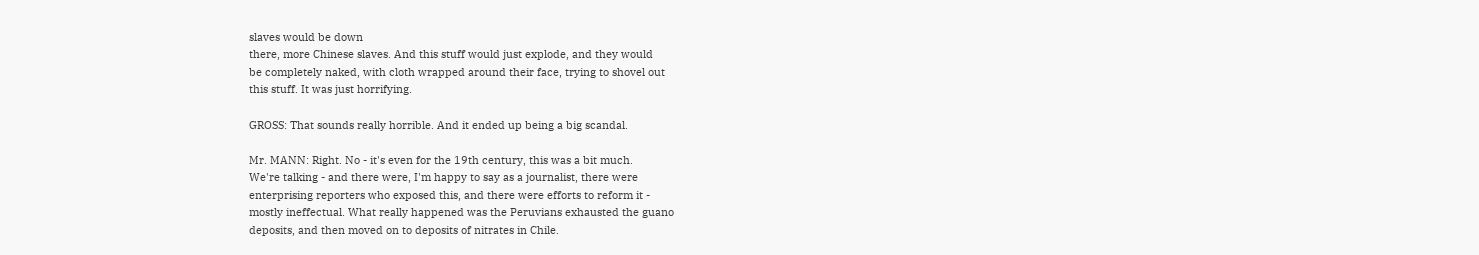slaves would be down
there, more Chinese slaves. And this stuff would just explode, and they would
be completely naked, with cloth wrapped around their face, trying to shovel out
this stuff. It was just horrifying.

GROSS: That sounds really horrible. And it ended up being a big scandal.

Mr. MANN: Right. No - it's even for the 19th century, this was a bit much.
We're talking - and there were, I'm happy to say as a journalist, there were
enterprising reporters who exposed this, and there were efforts to reform it -
mostly ineffectual. What really happened was the Peruvians exhausted the guano
deposits, and then moved on to deposits of nitrates in Chile.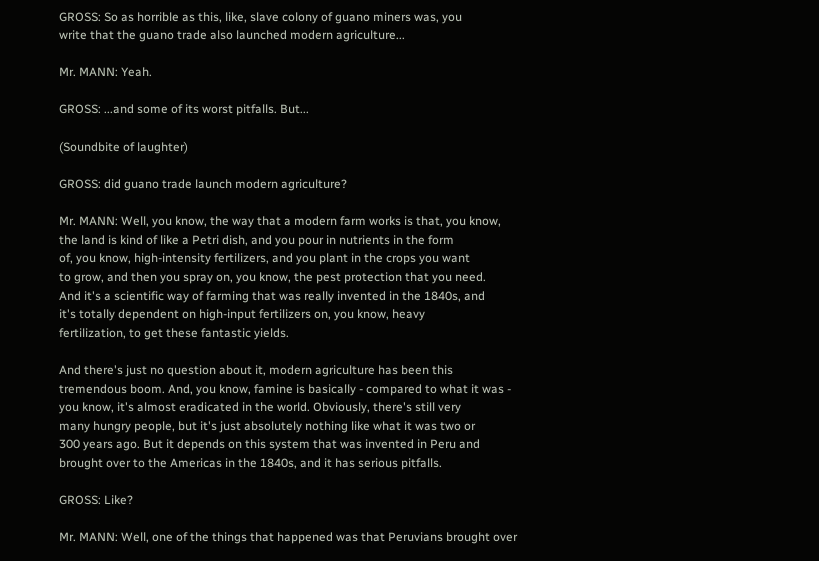GROSS: So as horrible as this, like, slave colony of guano miners was, you
write that the guano trade also launched modern agriculture...

Mr. MANN: Yeah.

GROSS: ...and some of its worst pitfalls. But...

(Soundbite of laughter)

GROSS: did guano trade launch modern agriculture?

Mr. MANN: Well, you know, the way that a modern farm works is that, you know,
the land is kind of like a Petri dish, and you pour in nutrients in the form
of, you know, high-intensity fertilizers, and you plant in the crops you want
to grow, and then you spray on, you know, the pest protection that you need.
And it's a scientific way of farming that was really invented in the 1840s, and
it's totally dependent on high-input fertilizers on, you know, heavy
fertilization, to get these fantastic yields.

And there's just no question about it, modern agriculture has been this
tremendous boom. And, you know, famine is basically - compared to what it was -
you know, it's almost eradicated in the world. Obviously, there's still very
many hungry people, but it's just absolutely nothing like what it was two or
300 years ago. But it depends on this system that was invented in Peru and
brought over to the Americas in the 1840s, and it has serious pitfalls.

GROSS: Like?

Mr. MANN: Well, one of the things that happened was that Peruvians brought over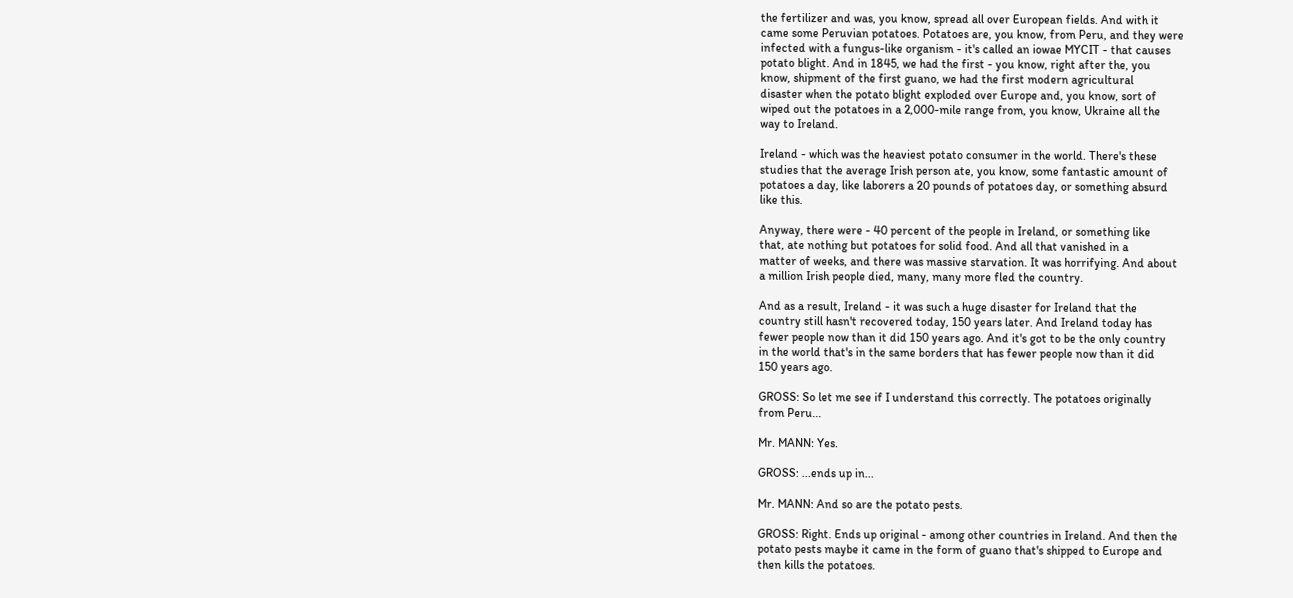the fertilizer and was, you know, spread all over European fields. And with it
came some Peruvian potatoes. Potatoes are, you know, from Peru, and they were
infected with a fungus-like organism - it's called an iowae MYCIT - that causes
potato blight. And in 1845, we had the first - you know, right after the, you
know, shipment of the first guano, we had the first modern agricultural
disaster when the potato blight exploded over Europe and, you know, sort of
wiped out the potatoes in a 2,000-mile range from, you know, Ukraine all the
way to Ireland.

Ireland - which was the heaviest potato consumer in the world. There's these
studies that the average Irish person ate, you know, some fantastic amount of
potatoes a day, like laborers a 20 pounds of potatoes day, or something absurd
like this.

Anyway, there were - 40 percent of the people in Ireland, or something like
that, ate nothing but potatoes for solid food. And all that vanished in a
matter of weeks, and there was massive starvation. It was horrifying. And about
a million Irish people died, many, many more fled the country.

And as a result, Ireland - it was such a huge disaster for Ireland that the
country still hasn't recovered today, 150 years later. And Ireland today has
fewer people now than it did 150 years ago. And it's got to be the only country
in the world that's in the same borders that has fewer people now than it did
150 years ago.

GROSS: So let me see if I understand this correctly. The potatoes originally
from Peru...

Mr. MANN: Yes.

GROSS: ...ends up in...

Mr. MANN: And so are the potato pests.

GROSS: Right. Ends up original - among other countries in Ireland. And then the
potato pests maybe it came in the form of guano that's shipped to Europe and
then kills the potatoes.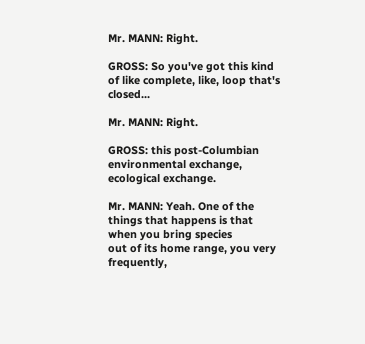Mr. MANN: Right.

GROSS: So you've got this kind of like complete, like, loop that's closed...

Mr. MANN: Right.

GROSS: this post-Columbian environmental exchange, ecological exchange.

Mr. MANN: Yeah. One of the things that happens is that when you bring species
out of its home range, you very frequently,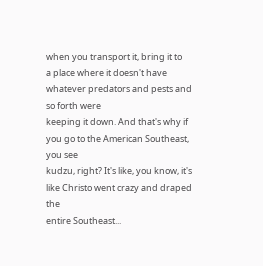when you transport it, bring it to
a place where it doesn't have whatever predators and pests and so forth were
keeping it down. And that's why if you go to the American Southeast, you see
kudzu, right? It's like, you know, it's like Christo went crazy and draped the
entire Southeast...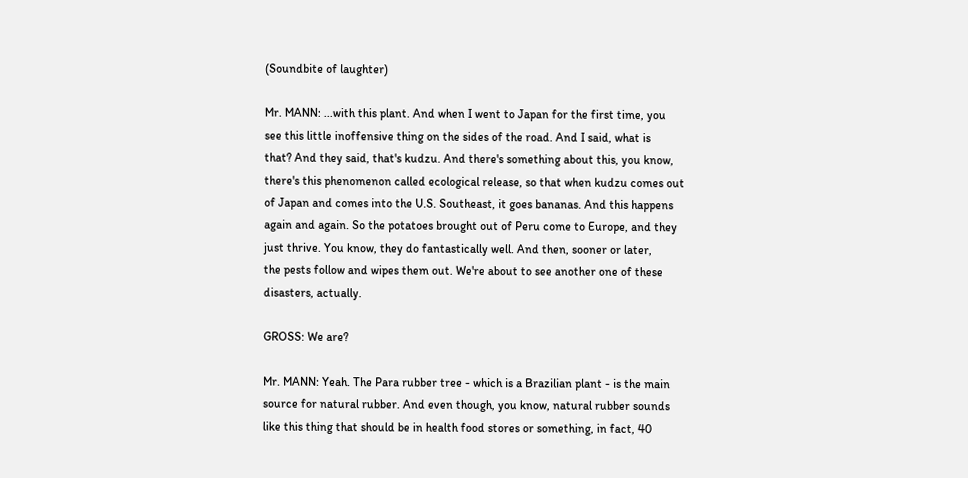(Soundbite of laughter)

Mr. MANN: ...with this plant. And when I went to Japan for the first time, you
see this little inoffensive thing on the sides of the road. And I said, what is
that? And they said, that's kudzu. And there's something about this, you know,
there's this phenomenon called ecological release, so that when kudzu comes out
of Japan and comes into the U.S. Southeast, it goes bananas. And this happens
again and again. So the potatoes brought out of Peru come to Europe, and they
just thrive. You know, they do fantastically well. And then, sooner or later,
the pests follow and wipes them out. We're about to see another one of these
disasters, actually.

GROSS: We are?

Mr. MANN: Yeah. The Para rubber tree - which is a Brazilian plant - is the main
source for natural rubber. And even though, you know, natural rubber sounds
like this thing that should be in health food stores or something, in fact, 40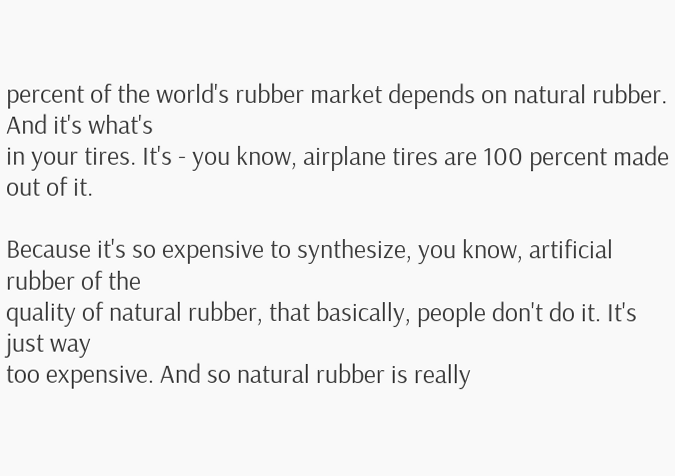percent of the world's rubber market depends on natural rubber. And it's what's
in your tires. It's - you know, airplane tires are 100 percent made out of it.

Because it's so expensive to synthesize, you know, artificial rubber of the
quality of natural rubber, that basically, people don't do it. It's just way
too expensive. And so natural rubber is really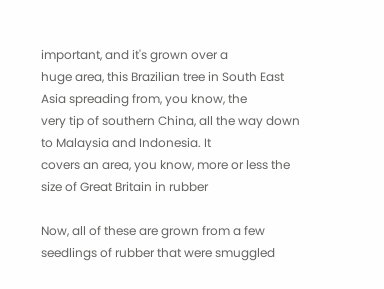important, and it's grown over a
huge area, this Brazilian tree in South East Asia spreading from, you know, the
very tip of southern China, all the way down to Malaysia and Indonesia. It
covers an area, you know, more or less the size of Great Britain in rubber

Now, all of these are grown from a few seedlings of rubber that were smuggled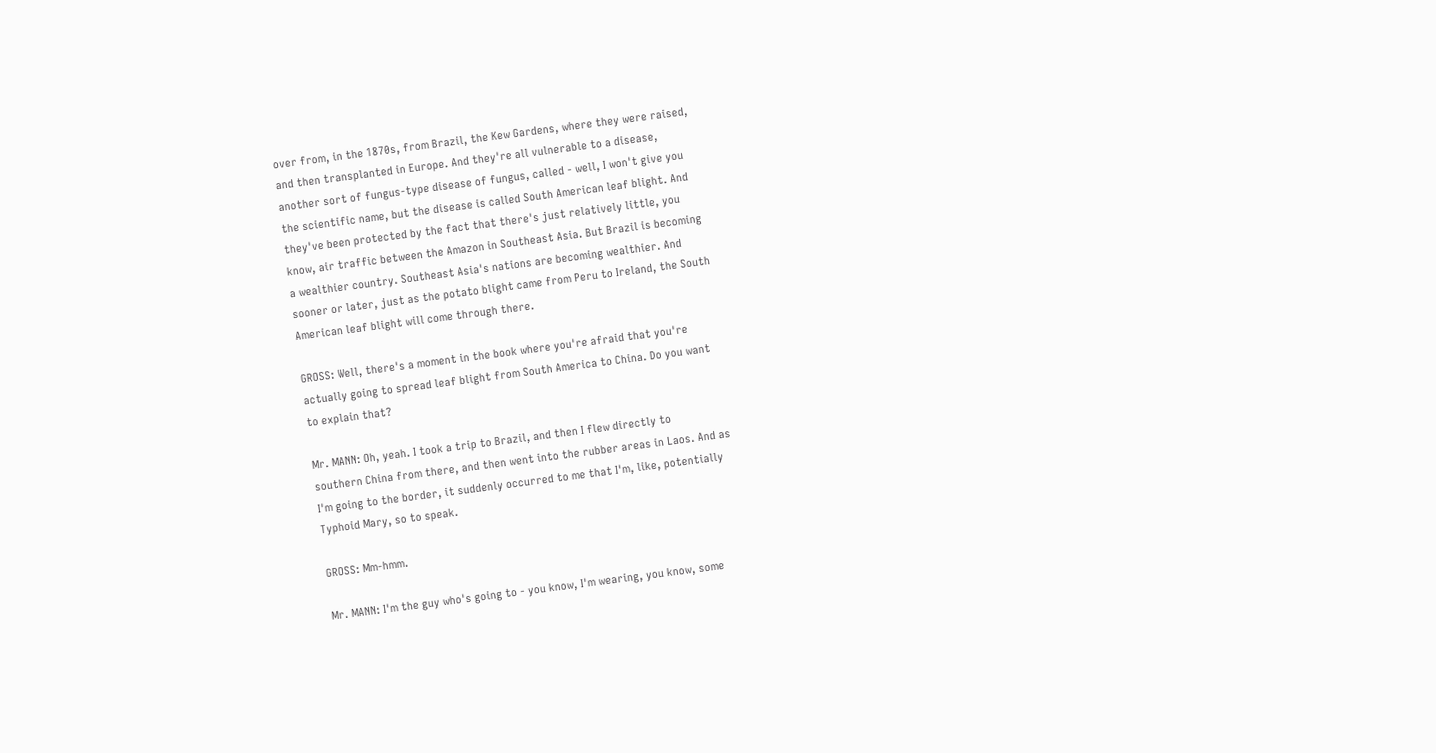over from, in the 1870s, from Brazil, the Kew Gardens, where they were raised,
and then transplanted in Europe. And they're all vulnerable to a disease,
another sort of fungus-type disease of fungus, called - well, I won't give you
the scientific name, but the disease is called South American leaf blight. And
they've been protected by the fact that there's just relatively little, you
know, air traffic between the Amazon in Southeast Asia. But Brazil is becoming
a wealthier country. Southeast Asia's nations are becoming wealthier. And
sooner or later, just as the potato blight came from Peru to Ireland, the South
American leaf blight will come through there.

GROSS: Well, there's a moment in the book where you're afraid that you're
actually going to spread leaf blight from South America to China. Do you want
to explain that?

Mr. MANN: Oh, yeah. I took a trip to Brazil, and then I flew directly to
southern China from there, and then went into the rubber areas in Laos. And as
I'm going to the border, it suddenly occurred to me that I'm, like, potentially
Typhoid Mary, so to speak.

GROSS: Mm-hmm.

Mr. MANN: I'm the guy who's going to - you know, I'm wearing, you know, some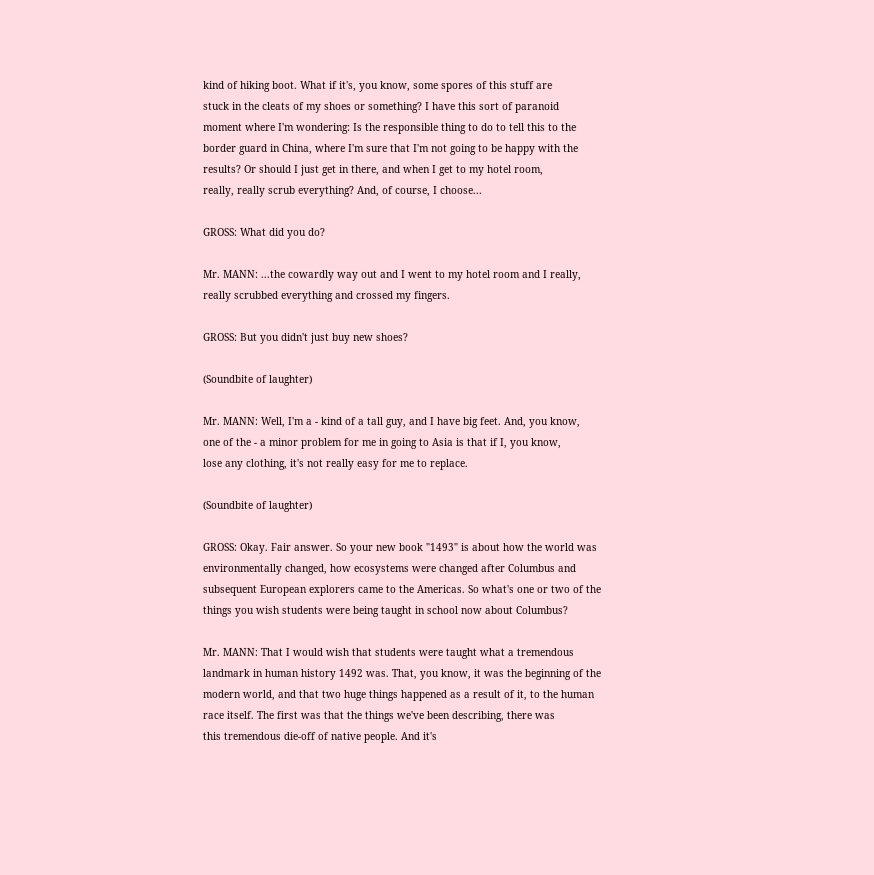kind of hiking boot. What if it's, you know, some spores of this stuff are
stuck in the cleats of my shoes or something? I have this sort of paranoid
moment where I'm wondering: Is the responsible thing to do to tell this to the
border guard in China, where I'm sure that I'm not going to be happy with the
results? Or should I just get in there, and when I get to my hotel room,
really, really scrub everything? And, of course, I choose...

GROSS: What did you do?

Mr. MANN: ...the cowardly way out and I went to my hotel room and I really,
really scrubbed everything and crossed my fingers.

GROSS: But you didn't just buy new shoes?

(Soundbite of laughter)

Mr. MANN: Well, I'm a - kind of a tall guy, and I have big feet. And, you know,
one of the - a minor problem for me in going to Asia is that if I, you know,
lose any clothing, it's not really easy for me to replace.

(Soundbite of laughter)

GROSS: Okay. Fair answer. So your new book "1493" is about how the world was
environmentally changed, how ecosystems were changed after Columbus and
subsequent European explorers came to the Americas. So what's one or two of the
things you wish students were being taught in school now about Columbus?

Mr. MANN: That I would wish that students were taught what a tremendous
landmark in human history 1492 was. That, you know, it was the beginning of the
modern world, and that two huge things happened as a result of it, to the human
race itself. The first was that the things we've been describing, there was
this tremendous die-off of native people. And it's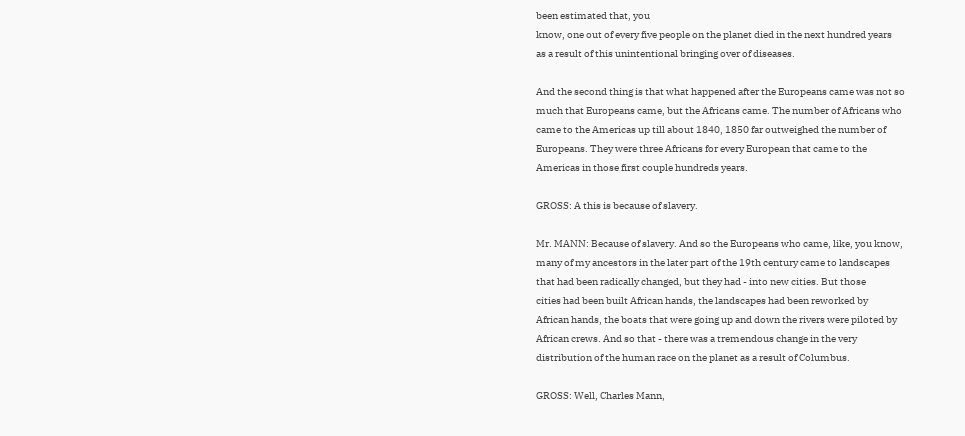been estimated that, you
know, one out of every five people on the planet died in the next hundred years
as a result of this unintentional bringing over of diseases.

And the second thing is that what happened after the Europeans came was not so
much that Europeans came, but the Africans came. The number of Africans who
came to the Americas up till about 1840, 1850 far outweighed the number of
Europeans. They were three Africans for every European that came to the
Americas in those first couple hundreds years.

GROSS: A this is because of slavery.

Mr. MANN: Because of slavery. And so the Europeans who came, like, you know,
many of my ancestors in the later part of the 19th century came to landscapes
that had been radically changed, but they had - into new cities. But those
cities had been built African hands, the landscapes had been reworked by
African hands, the boats that were going up and down the rivers were piloted by
African crews. And so that - there was a tremendous change in the very
distribution of the human race on the planet as a result of Columbus.

GROSS: Well, Charles Mann,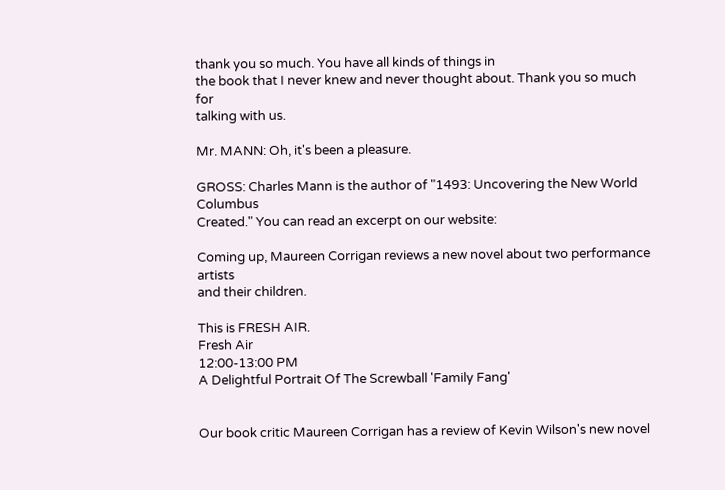thank you so much. You have all kinds of things in
the book that I never knew and never thought about. Thank you so much for
talking with us.

Mr. MANN: Oh, it's been a pleasure.

GROSS: Charles Mann is the author of "1493: Uncovering the New World Columbus
Created." You can read an excerpt on our website:

Coming up, Maureen Corrigan reviews a new novel about two performance artists
and their children.

This is FRESH AIR.
Fresh Air
12:00-13:00 PM
A Delightful Portrait Of The Screwball 'Family Fang'


Our book critic Maureen Corrigan has a review of Kevin Wilson's new novel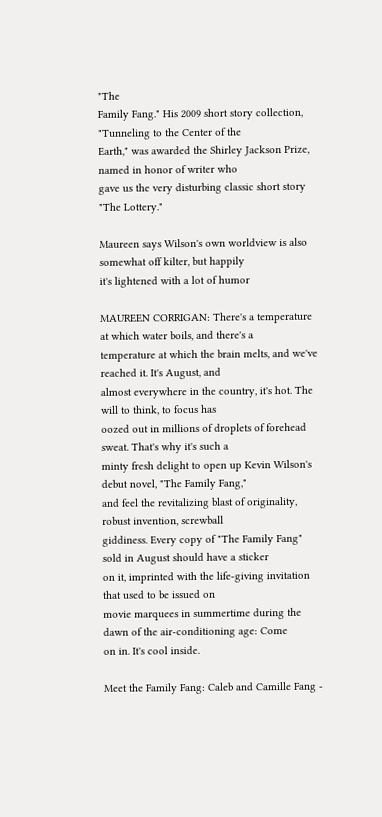"The
Family Fang." His 2009 short story collection, "Tunneling to the Center of the
Earth," was awarded the Shirley Jackson Prize, named in honor of writer who
gave us the very disturbing classic short story "The Lottery."

Maureen says Wilson's own worldview is also somewhat off kilter, but happily
it's lightened with a lot of humor

MAUREEN CORRIGAN: There's a temperature at which water boils, and there's a
temperature at which the brain melts, and we've reached it. It's August, and
almost everywhere in the country, it's hot. The will to think, to focus has
oozed out in millions of droplets of forehead sweat. That's why it's such a
minty fresh delight to open up Kevin Wilson's debut novel, "The Family Fang,"
and feel the revitalizing blast of originality, robust invention, screwball
giddiness. Every copy of "The Family Fang" sold in August should have a sticker
on it, imprinted with the life-giving invitation that used to be issued on
movie marquees in summertime during the dawn of the air-conditioning age: Come
on in. It's cool inside.

Meet the Family Fang: Caleb and Camille Fang -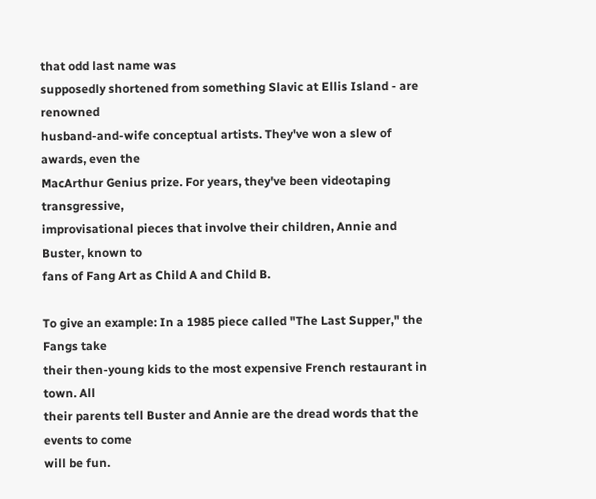that odd last name was
supposedly shortened from something Slavic at Ellis Island - are renowned
husband-and-wife conceptual artists. They've won a slew of awards, even the
MacArthur Genius prize. For years, they've been videotaping transgressive,
improvisational pieces that involve their children, Annie and Buster, known to
fans of Fang Art as Child A and Child B.

To give an example: In a 1985 piece called "The Last Supper," the Fangs take
their then-young kids to the most expensive French restaurant in town. All
their parents tell Buster and Annie are the dread words that the events to come
will be fun.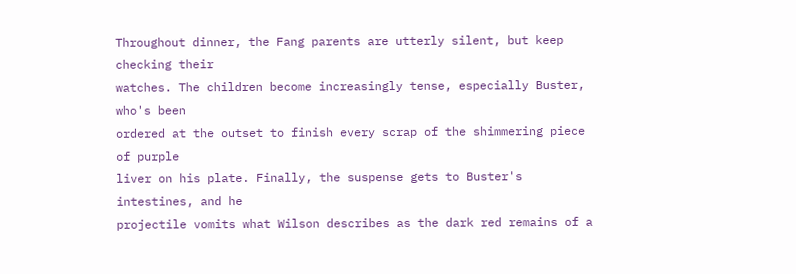Throughout dinner, the Fang parents are utterly silent, but keep checking their
watches. The children become increasingly tense, especially Buster, who's been
ordered at the outset to finish every scrap of the shimmering piece of purple
liver on his plate. Finally, the suspense gets to Buster's intestines, and he
projectile vomits what Wilson describes as the dark red remains of a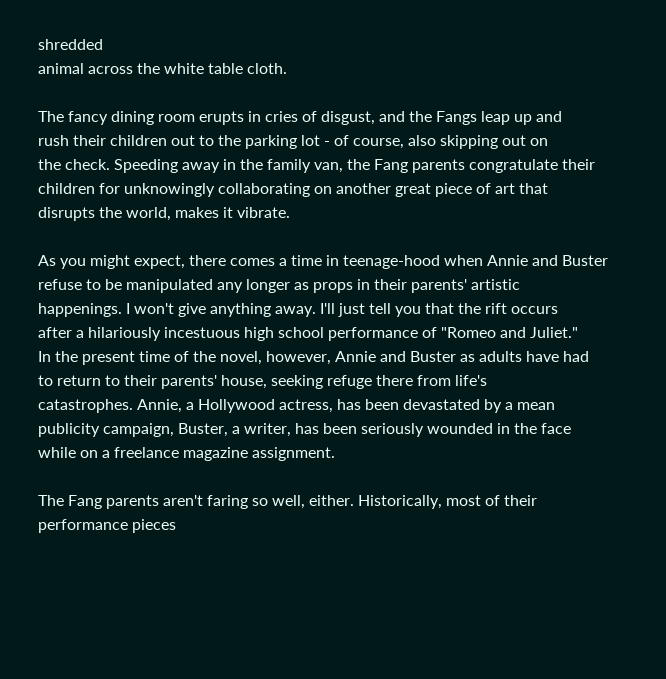shredded
animal across the white table cloth.

The fancy dining room erupts in cries of disgust, and the Fangs leap up and
rush their children out to the parking lot - of course, also skipping out on
the check. Speeding away in the family van, the Fang parents congratulate their
children for unknowingly collaborating on another great piece of art that
disrupts the world, makes it vibrate.

As you might expect, there comes a time in teenage-hood when Annie and Buster
refuse to be manipulated any longer as props in their parents' artistic
happenings. I won't give anything away. I'll just tell you that the rift occurs
after a hilariously incestuous high school performance of "Romeo and Juliet."
In the present time of the novel, however, Annie and Buster as adults have had
to return to their parents' house, seeking refuge there from life's
catastrophes. Annie, a Hollywood actress, has been devastated by a mean
publicity campaign, Buster, a writer, has been seriously wounded in the face
while on a freelance magazine assignment.

The Fang parents aren't faring so well, either. Historically, most of their
performance pieces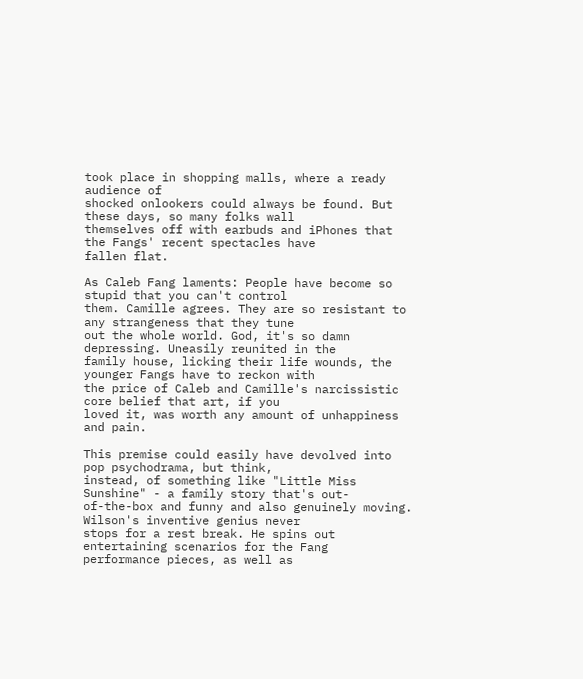took place in shopping malls, where a ready audience of
shocked onlookers could always be found. But these days, so many folks wall
themselves off with earbuds and iPhones that the Fangs' recent spectacles have
fallen flat.

As Caleb Fang laments: People have become so stupid that you can't control
them. Camille agrees. They are so resistant to any strangeness that they tune
out the whole world. God, it's so damn depressing. Uneasily reunited in the
family house, licking their life wounds, the younger Fangs have to reckon with
the price of Caleb and Camille's narcissistic core belief that art, if you
loved it, was worth any amount of unhappiness and pain.

This premise could easily have devolved into pop psychodrama, but think,
instead, of something like "Little Miss Sunshine" - a family story that's out-
of-the-box and funny and also genuinely moving. Wilson's inventive genius never
stops for a rest break. He spins out entertaining scenarios for the Fang
performance pieces, as well as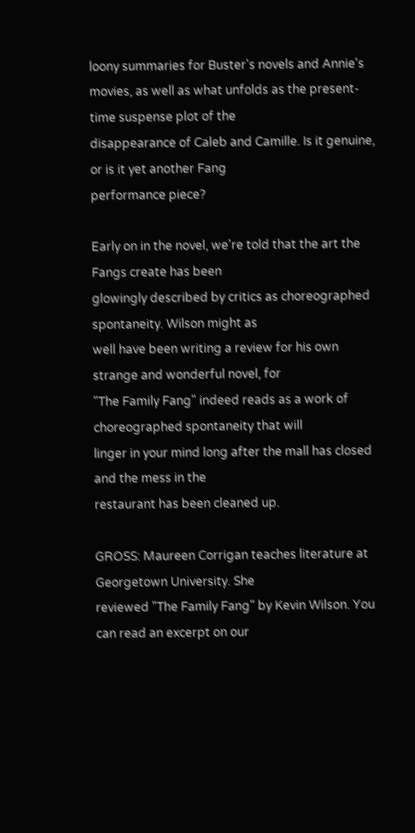loony summaries for Buster's novels and Annie's
movies, as well as what unfolds as the present-time suspense plot of the
disappearance of Caleb and Camille. Is it genuine, or is it yet another Fang
performance piece?

Early on in the novel, we're told that the art the Fangs create has been
glowingly described by critics as choreographed spontaneity. Wilson might as
well have been writing a review for his own strange and wonderful novel, for
"The Family Fang" indeed reads as a work of choreographed spontaneity that will
linger in your mind long after the mall has closed and the mess in the
restaurant has been cleaned up.

GROSS: Maureen Corrigan teaches literature at Georgetown University. She
reviewed "The Family Fang" by Kevin Wilson. You can read an excerpt on our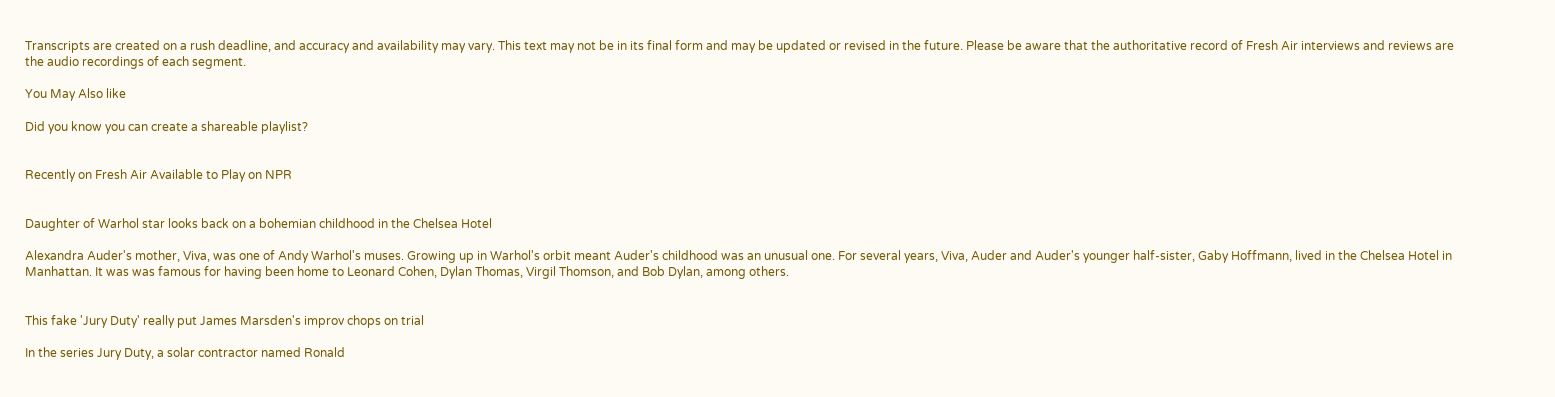Transcripts are created on a rush deadline, and accuracy and availability may vary. This text may not be in its final form and may be updated or revised in the future. Please be aware that the authoritative record of Fresh Air interviews and reviews are the audio recordings of each segment.

You May Also like

Did you know you can create a shareable playlist?


Recently on Fresh Air Available to Play on NPR


Daughter of Warhol star looks back on a bohemian childhood in the Chelsea Hotel

Alexandra Auder's mother, Viva, was one of Andy Warhol's muses. Growing up in Warhol's orbit meant Auder's childhood was an unusual one. For several years, Viva, Auder and Auder's younger half-sister, Gaby Hoffmann, lived in the Chelsea Hotel in Manhattan. It was was famous for having been home to Leonard Cohen, Dylan Thomas, Virgil Thomson, and Bob Dylan, among others.


This fake 'Jury Duty' really put James Marsden's improv chops on trial

In the series Jury Duty, a solar contractor named Ronald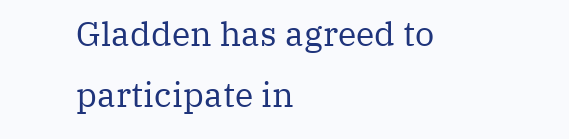Gladden has agreed to participate in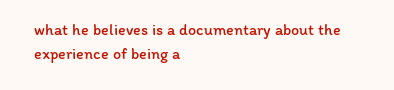what he believes is a documentary about the experience of being a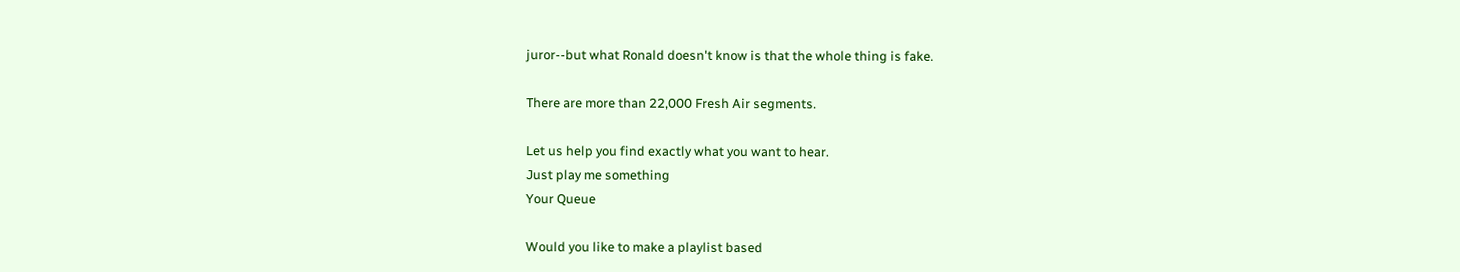juror--but what Ronald doesn't know is that the whole thing is fake.

There are more than 22,000 Fresh Air segments.

Let us help you find exactly what you want to hear.
Just play me something
Your Queue

Would you like to make a playlist based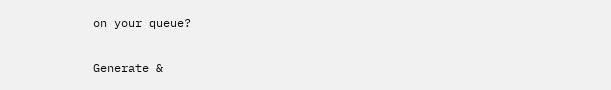on your queue?

Generate &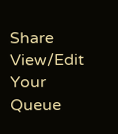Share View/Edit Your Queue